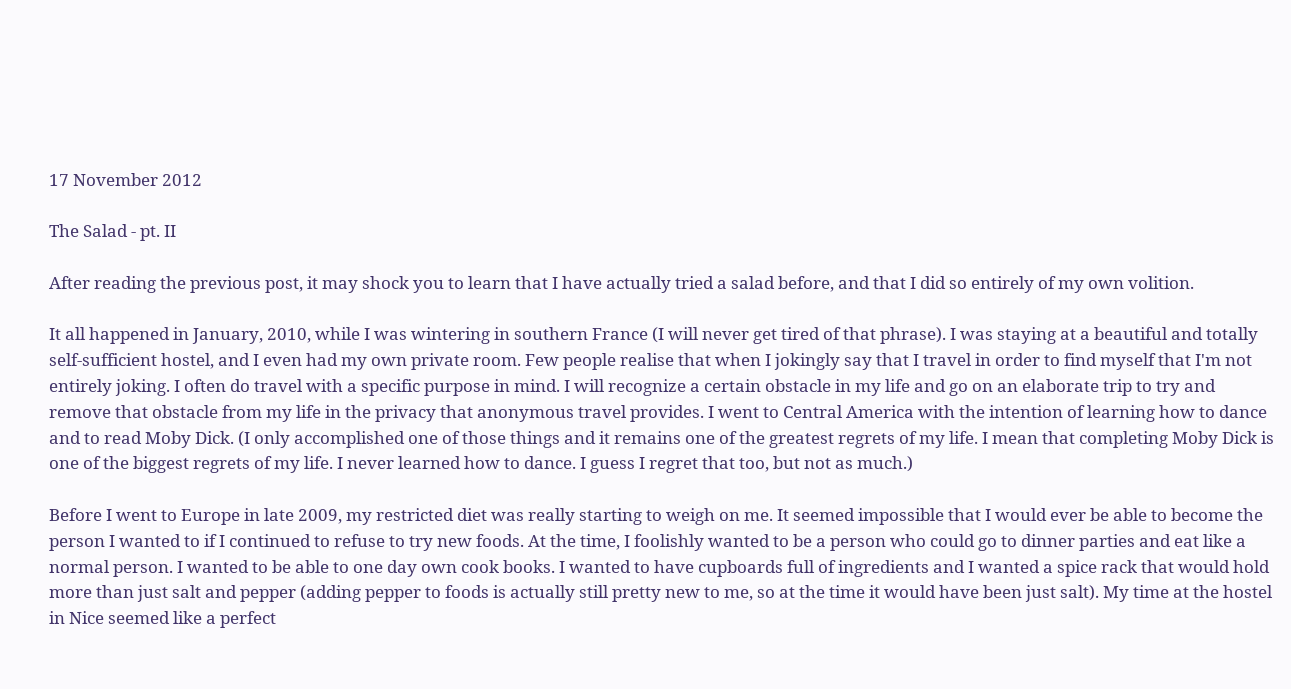17 November 2012

The Salad - pt. II

After reading the previous post, it may shock you to learn that I have actually tried a salad before, and that I did so entirely of my own volition.

It all happened in January, 2010, while I was wintering in southern France (I will never get tired of that phrase). I was staying at a beautiful and totally self-sufficient hostel, and I even had my own private room. Few people realise that when I jokingly say that I travel in order to find myself that I'm not entirely joking. I often do travel with a specific purpose in mind. I will recognize a certain obstacle in my life and go on an elaborate trip to try and remove that obstacle from my life in the privacy that anonymous travel provides. I went to Central America with the intention of learning how to dance and to read Moby Dick. (I only accomplished one of those things and it remains one of the greatest regrets of my life. I mean that completing Moby Dick is one of the biggest regrets of my life. I never learned how to dance. I guess I regret that too, but not as much.)

Before I went to Europe in late 2009, my restricted diet was really starting to weigh on me. It seemed impossible that I would ever be able to become the person I wanted to if I continued to refuse to try new foods. At the time, I foolishly wanted to be a person who could go to dinner parties and eat like a normal person. I wanted to be able to one day own cook books. I wanted to have cupboards full of ingredients and I wanted a spice rack that would hold more than just salt and pepper (adding pepper to foods is actually still pretty new to me, so at the time it would have been just salt). My time at the hostel in Nice seemed like a perfect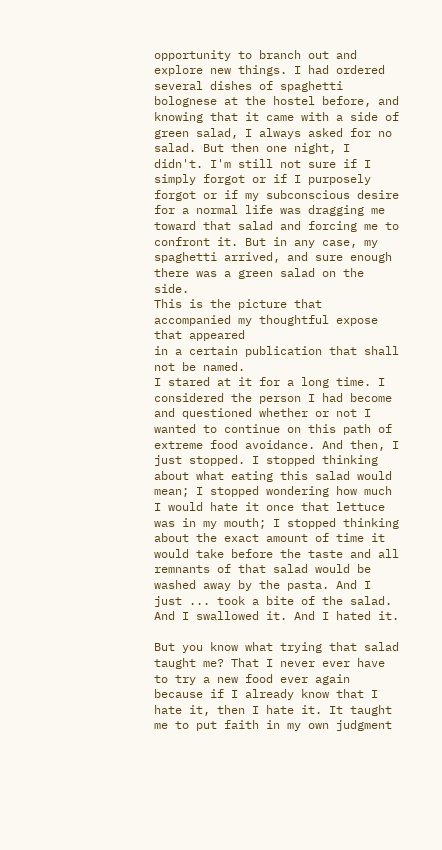opportunity to branch out and explore new things. I had ordered several dishes of spaghetti bolognese at the hostel before, and knowing that it came with a side of green salad, I always asked for no salad. But then one night, I didn't. I'm still not sure if I simply forgot or if I purposely forgot or if my subconscious desire for a normal life was dragging me toward that salad and forcing me to confront it. But in any case, my spaghetti arrived, and sure enough there was a green salad on the side.
This is the picture that accompanied my thoughtful expose that appeared
in a certain publication that shall not be named.
I stared at it for a long time. I considered the person I had become and questioned whether or not I wanted to continue on this path of extreme food avoidance. And then, I just stopped. I stopped thinking about what eating this salad would mean; I stopped wondering how much I would hate it once that lettuce was in my mouth; I stopped thinking about the exact amount of time it would take before the taste and all remnants of that salad would be washed away by the pasta. And I just ... took a bite of the salad. And I swallowed it. And I hated it.

But you know what trying that salad taught me? That I never ever have to try a new food ever again because if I already know that I hate it, then I hate it. It taught me to put faith in my own judgment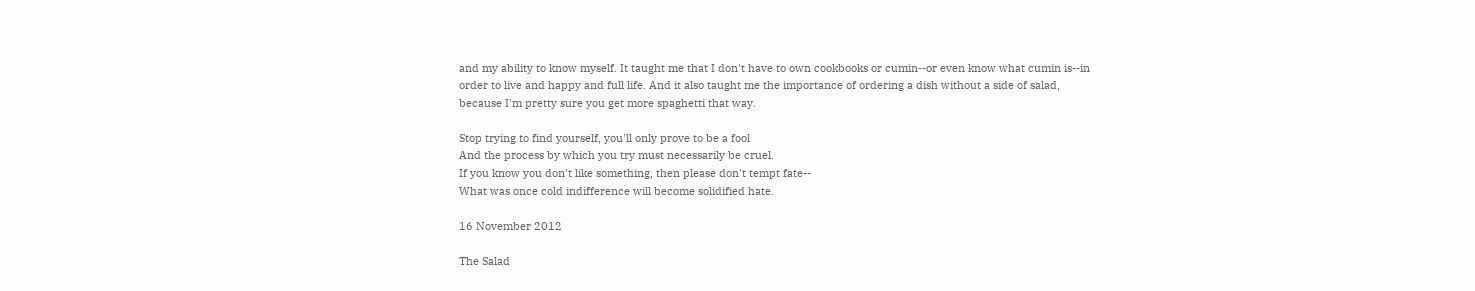and my ability to know myself. It taught me that I don't have to own cookbooks or cumin--or even know what cumin is--in order to live and happy and full life. And it also taught me the importance of ordering a dish without a side of salad, because I'm pretty sure you get more spaghetti that way.

Stop trying to find yourself, you'll only prove to be a fool
And the process by which you try must necessarily be cruel.
If you know you don't like something, then please don't tempt fate--
What was once cold indifference will become solidified hate.

16 November 2012

The Salad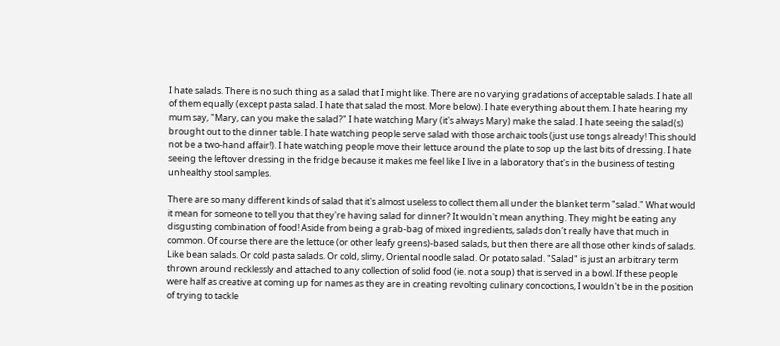I hate salads. There is no such thing as a salad that I might like. There are no varying gradations of acceptable salads. I hate all of them equally (except pasta salad. I hate that salad the most. More below). I hate everything about them. I hate hearing my mum say, "Mary, can you make the salad?" I hate watching Mary (it's always Mary) make the salad. I hate seeing the salad(s) brought out to the dinner table. I hate watching people serve salad with those archaic tools (just use tongs already! This should not be a two-hand affair!). I hate watching people move their lettuce around the plate to sop up the last bits of dressing. I hate seeing the leftover dressing in the fridge because it makes me feel like I live in a laboratory that's in the business of testing unhealthy stool samples.

There are so many different kinds of salad that it's almost useless to collect them all under the blanket term "salad." What would it mean for someone to tell you that they're having salad for dinner? It wouldn't mean anything. They might be eating any disgusting combination of food! Aside from being a grab-bag of mixed ingredients, salads don't really have that much in common. Of course there are the lettuce (or other leafy greens)-based salads, but then there are all those other kinds of salads. Like bean salads. Or cold pasta salads. Or cold, slimy, Oriental noodle salad. Or potato salad. "Salad" is just an arbitrary term thrown around recklessly and attached to any collection of solid food (ie. not a soup) that is served in a bowl. If these people were half as creative at coming up for names as they are in creating revolting culinary concoctions, I wouldn't be in the position of trying to tackle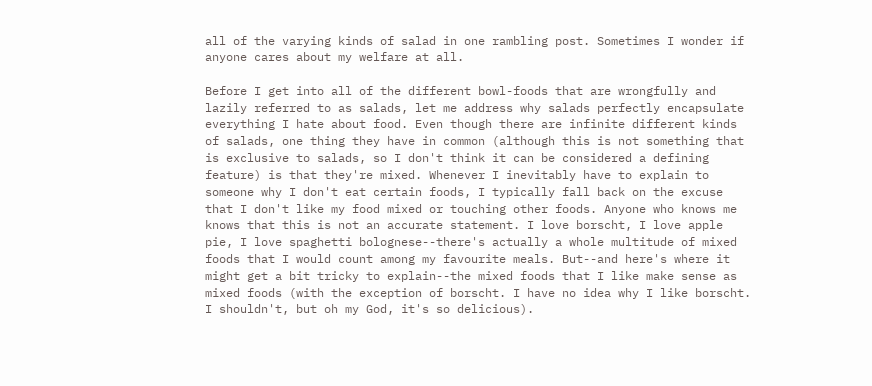all of the varying kinds of salad in one rambling post. Sometimes I wonder if anyone cares about my welfare at all.

Before I get into all of the different bowl-foods that are wrongfully and lazily referred to as salads, let me address why salads perfectly encapsulate everything I hate about food. Even though there are infinite different kinds of salads, one thing they have in common (although this is not something that is exclusive to salads, so I don't think it can be considered a defining feature) is that they're mixed. Whenever I inevitably have to explain to someone why I don't eat certain foods, I typically fall back on the excuse that I don't like my food mixed or touching other foods. Anyone who knows me knows that this is not an accurate statement. I love borscht, I love apple pie, I love spaghetti bolognese--there's actually a whole multitude of mixed foods that I would count among my favourite meals. But--and here's where it might get a bit tricky to explain--the mixed foods that I like make sense as mixed foods (with the exception of borscht. I have no idea why I like borscht. I shouldn't, but oh my God, it's so delicious).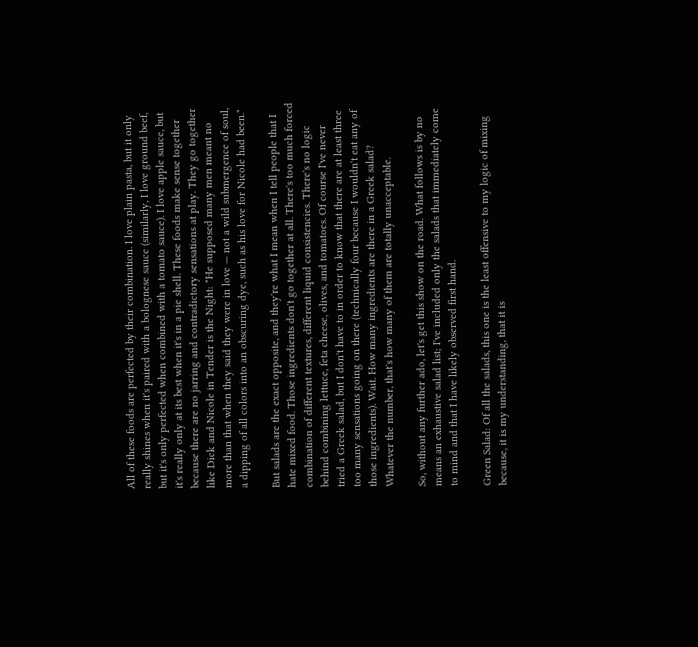All of these foods are perfected by their combination. I love plain pasta, but it only really shines when it's paired with a bolognese sauce (similarly, I love ground beef, but it's only perfected when combined with a tomato sauce). I love apple sauce, but it's really only at its best when it's in a pie shell. These foods make sense together because there are no jarring and contradictory sensations at play. They go together like Dick and Nicole in Tender is the Night: "He supposed many men meant no more than that when they said they were in love — not a wild submergence of soul, a dipping of all colors into an obscuring dye, such as his love for Nicole had been."

But salads are the exact opposite, and they're what I mean when I tell people that I hate mixed food. Those ingredients don't go together at all. There's too much forced combination of different textures, different liquid consistencies. There's no logic behind combining lettuce, feta cheese, olives, and tomatoes. Of course I've never tried a Greek salad, but I don't have to in order to know that there are at least three too many sensations going on there (technically four because I wouldn't eat any of those ingredients). Wait. How many ingredients are there in a Greek salad? Whatever the number, that's how many of them are totally unacceptable.

So, without any further ado, let's get this show on the road. What follows is by no means an exhaustive salad list; I've included only the salads that immediately come to mind and that I have likely observed first hand.

Green Salad: Of all the salads, this one is the least offensive to my logic of mixing because, it is my understanding, that it is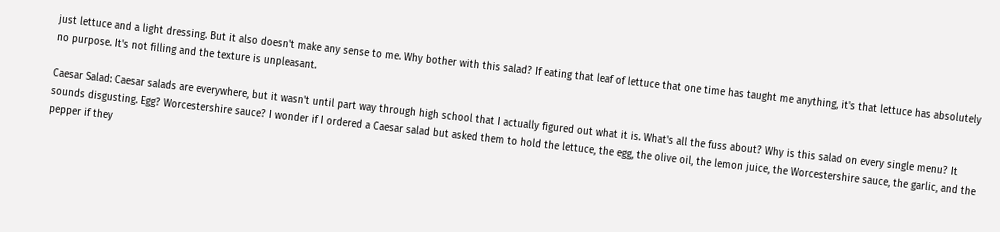just lettuce and a light dressing. But it also doesn't make any sense to me. Why bother with this salad? If eating that leaf of lettuce that one time has taught me anything, it's that lettuce has absolutely no purpose. It's not filling and the texture is unpleasant.

Caesar Salad: Caesar salads are everywhere, but it wasn't until part way through high school that I actually figured out what it is. What's all the fuss about? Why is this salad on every single menu? It sounds disgusting. Egg? Worcestershire sauce? I wonder if I ordered a Caesar salad but asked them to hold the lettuce, the egg, the olive oil, the lemon juice, the Worcestershire sauce, the garlic, and the pepper if they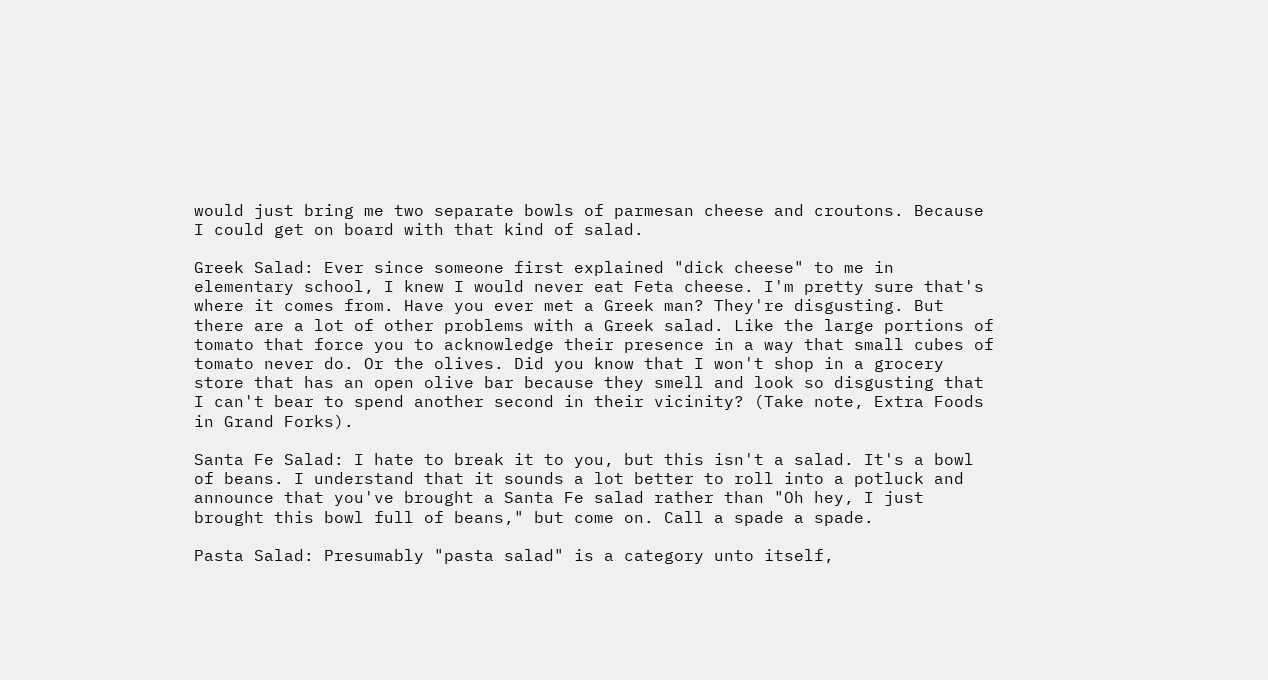would just bring me two separate bowls of parmesan cheese and croutons. Because I could get on board with that kind of salad.

Greek Salad: Ever since someone first explained "dick cheese" to me in elementary school, I knew I would never eat Feta cheese. I'm pretty sure that's where it comes from. Have you ever met a Greek man? They're disgusting. But there are a lot of other problems with a Greek salad. Like the large portions of tomato that force you to acknowledge their presence in a way that small cubes of tomato never do. Or the olives. Did you know that I won't shop in a grocery store that has an open olive bar because they smell and look so disgusting that I can't bear to spend another second in their vicinity? (Take note, Extra Foods in Grand Forks).

Santa Fe Salad: I hate to break it to you, but this isn't a salad. It's a bowl of beans. I understand that it sounds a lot better to roll into a potluck and announce that you've brought a Santa Fe salad rather than "Oh hey, I just brought this bowl full of beans," but come on. Call a spade a spade.

Pasta Salad: Presumably "pasta salad" is a category unto itself,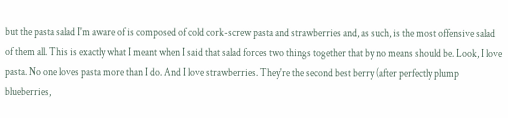but the pasta salad I'm aware of is composed of cold cork-screw pasta and strawberries and, as such, is the most offensive salad of them all. This is exactly what I meant when I said that salad forces two things together that by no means should be. Look, I love pasta. No one loves pasta more than I do. And I love strawberries. They're the second best berry (after perfectly plump blueberries,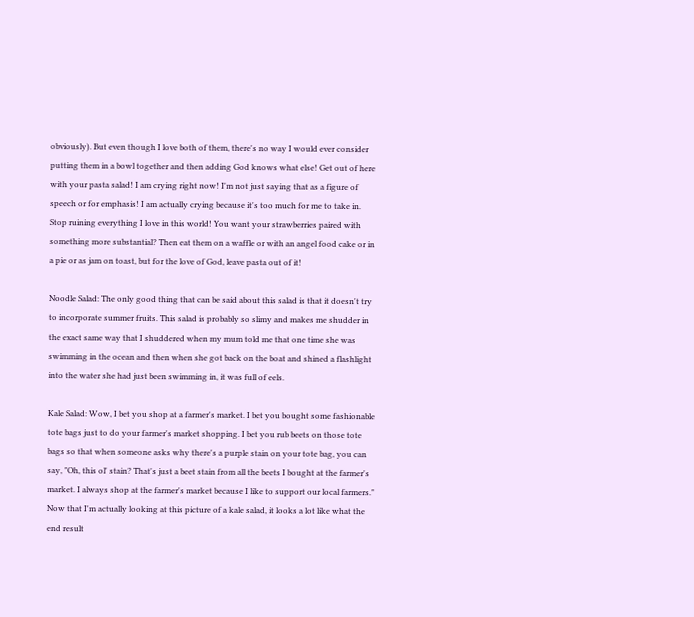obviously). But even though I love both of them, there's no way I would ever consider putting them in a bowl together and then adding God knows what else! Get out of here with your pasta salad! I am crying right now! I'm not just saying that as a figure of speech or for emphasis! I am actually crying because it's too much for me to take in.  Stop ruining everything I love in this world! You want your strawberries paired with something more substantial? Then eat them on a waffle or with an angel food cake or in a pie or as jam on toast, but for the love of God, leave pasta out of it!

Noodle Salad: The only good thing that can be said about this salad is that it doesn't try to incorporate summer fruits. This salad is probably so slimy and makes me shudder in the exact same way that I shuddered when my mum told me that one time she was swimming in the ocean and then when she got back on the boat and shined a flashlight into the water she had just been swimming in, it was full of eels.

Kale Salad: Wow, I bet you shop at a farmer's market. I bet you bought some fashionable tote bags just to do your farmer's market shopping. I bet you rub beets on those tote bags so that when someone asks why there's a purple stain on your tote bag, you can say, "Oh, this ol' stain? That's just a beet stain from all the beets I bought at the farmer's market. I always shop at the farmer's market because I like to support our local farmers." Now that I'm actually looking at this picture of a kale salad, it looks a lot like what the end result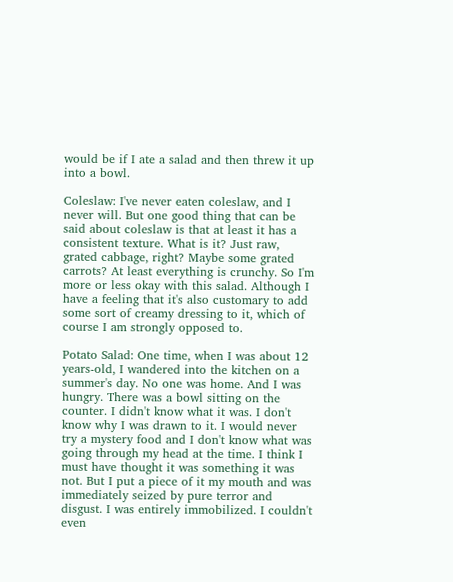would be if I ate a salad and then threw it up into a bowl.

Coleslaw: I've never eaten coleslaw, and I never will. But one good thing that can be said about coleslaw is that at least it has a consistent texture. What is it? Just raw, grated cabbage, right? Maybe some grated carrots? At least everything is crunchy. So I'm more or less okay with this salad. Although I have a feeling that it's also customary to add some sort of creamy dressing to it, which of course I am strongly opposed to.

Potato Salad: One time, when I was about 12 years-old, I wandered into the kitchen on a summer's day. No one was home. And I was hungry. There was a bowl sitting on the counter. I didn't know what it was. I don't know why I was drawn to it. I would never try a mystery food and I don't know what was going through my head at the time. I think I must have thought it was something it was not. But I put a piece of it my mouth and was immediately seized by pure terror and disgust. I was entirely immobilized. I couldn't even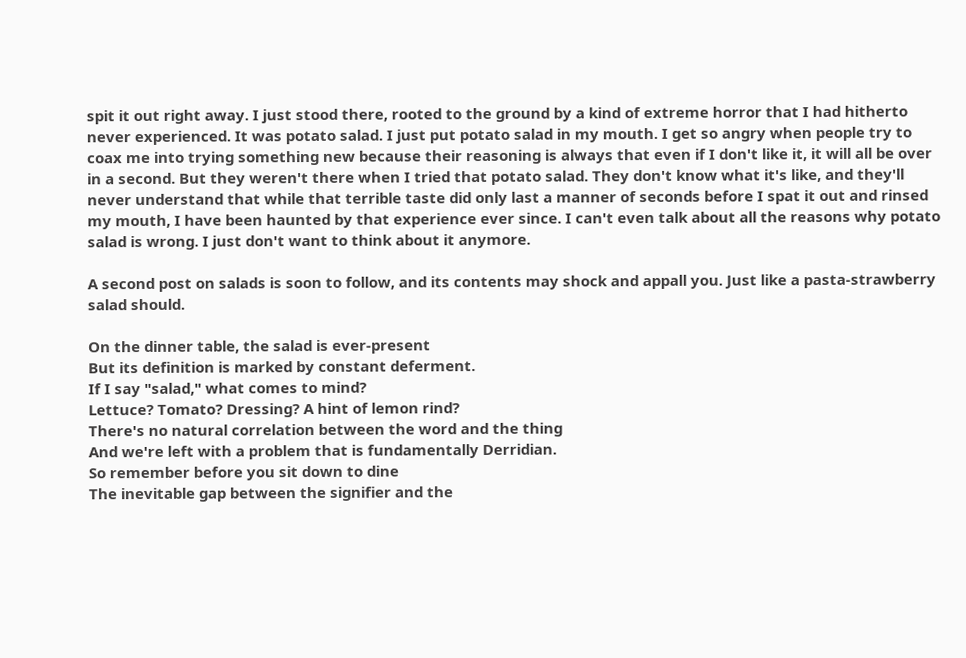spit it out right away. I just stood there, rooted to the ground by a kind of extreme horror that I had hitherto never experienced. It was potato salad. I just put potato salad in my mouth. I get so angry when people try to coax me into trying something new because their reasoning is always that even if I don't like it, it will all be over in a second. But they weren't there when I tried that potato salad. They don't know what it's like, and they'll never understand that while that terrible taste did only last a manner of seconds before I spat it out and rinsed my mouth, I have been haunted by that experience ever since. I can't even talk about all the reasons why potato salad is wrong. I just don't want to think about it anymore.

A second post on salads is soon to follow, and its contents may shock and appall you. Just like a pasta-strawberry salad should.

On the dinner table, the salad is ever-present
But its definition is marked by constant deferment.
If I say "salad," what comes to mind?
Lettuce? Tomato? Dressing? A hint of lemon rind?
There's no natural correlation between the word and the thing
And we're left with a problem that is fundamentally Derridian.
So remember before you sit down to dine
The inevitable gap between the signifier and the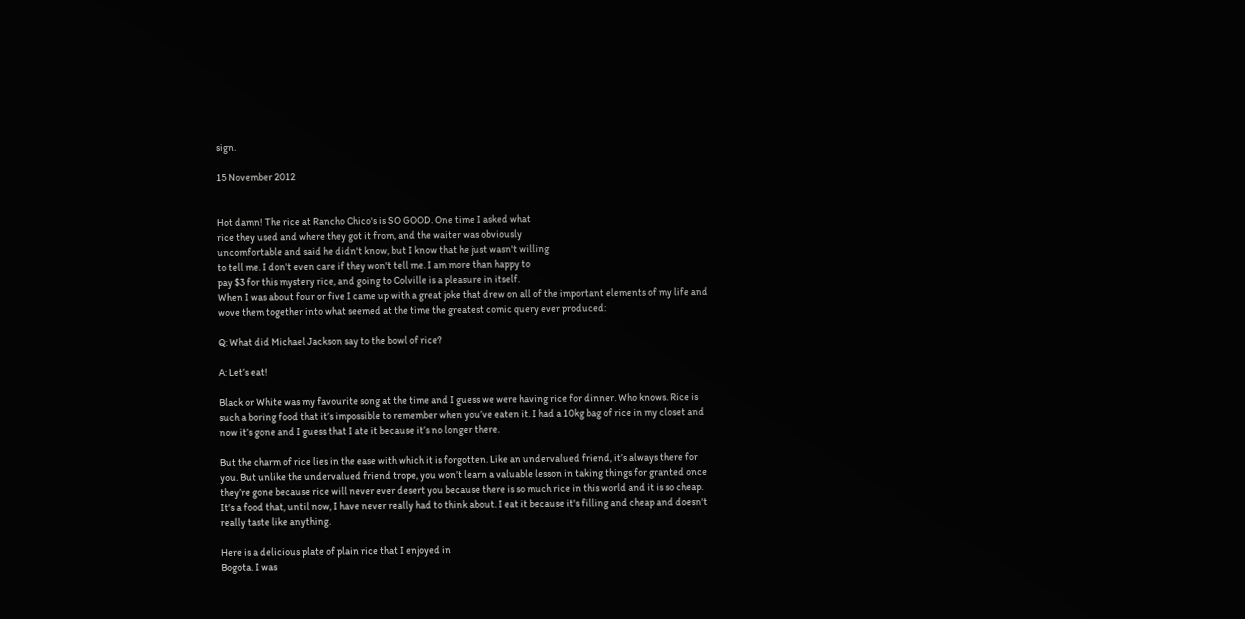sign.

15 November 2012


Hot damn! The rice at Rancho Chico's is SO GOOD. One time I asked what
rice they used and where they got it from, and the waiter was obviously
uncomfortable and said he didn't know, but I know that he just wasn't willing
to tell me. I don't even care if they won't tell me. I am more than happy to
pay $3 for this mystery rice, and going to Colville is a pleasure in itself.
When I was about four or five I came up with a great joke that drew on all of the important elements of my life and wove them together into what seemed at the time the greatest comic query ever produced:

Q: What did Michael Jackson say to the bowl of rice?

A: Let’s eat!

Black or White was my favourite song at the time and I guess we were having rice for dinner. Who knows. Rice is such a boring food that it’s impossible to remember when you’ve eaten it. I had a 10kg bag of rice in my closet and now it’s gone and I guess that I ate it because it’s no longer there.

But the charm of rice lies in the ease with which it is forgotten. Like an undervalued friend, it’s always there for you. But unlike the undervalued friend trope, you won’t learn a valuable lesson in taking things for granted once they’re gone because rice will never ever desert you because there is so much rice in this world and it is so cheap. It's a food that, until now, I have never really had to think about. I eat it because it's filling and cheap and doesn't really taste like anything.

Here is a delicious plate of plain rice that I enjoyed in
Bogota. I was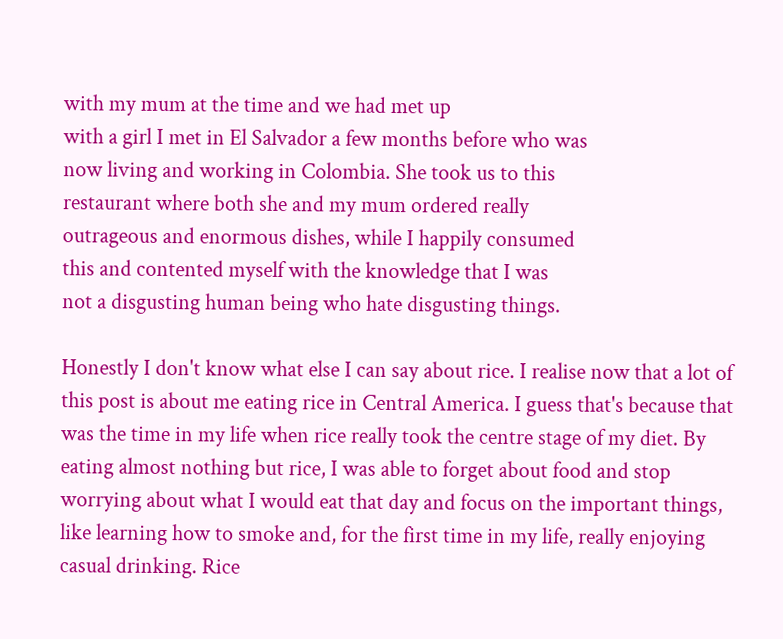with my mum at the time and we had met up
with a girl I met in El Salvador a few months before who was
now living and working in Colombia. She took us to this
restaurant where both she and my mum ordered really
outrageous and enormous dishes, while I happily consumed
this and contented myself with the knowledge that I was
not a disgusting human being who hate disgusting things.

Honestly I don't know what else I can say about rice. I realise now that a lot of this post is about me eating rice in Central America. I guess that's because that was the time in my life when rice really took the centre stage of my diet. By eating almost nothing but rice, I was able to forget about food and stop worrying about what I would eat that day and focus on the important things, like learning how to smoke and, for the first time in my life, really enjoying casual drinking. Rice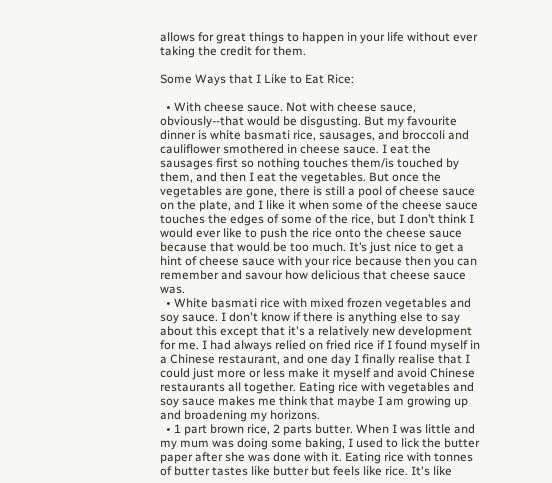allows for great things to happen in your life without ever taking the credit for them.

Some Ways that I Like to Eat Rice:

  • With cheese sauce. Not with cheese sauce, obviously--that would be disgusting. But my favourite dinner is white basmati rice, sausages, and broccoli and cauliflower smothered in cheese sauce. I eat the sausages first so nothing touches them/is touched by them, and then I eat the vegetables. But once the vegetables are gone, there is still a pool of cheese sauce on the plate, and I like it when some of the cheese sauce touches the edges of some of the rice, but I don’t think I would ever like to push the rice onto the cheese sauce because that would be too much. It’s just nice to get a hint of cheese sauce with your rice because then you can remember and savour how delicious that cheese sauce was.
  • White basmati rice with mixed frozen vegetables and soy sauce. I don't know if there is anything else to say about this except that it's a relatively new development for me. I had always relied on fried rice if I found myself in a Chinese restaurant, and one day I finally realise that I could just more or less make it myself and avoid Chinese restaurants all together. Eating rice with vegetables and soy sauce makes me think that maybe I am growing up and broadening my horizons.
  • 1 part brown rice, 2 parts butter. When I was little and my mum was doing some baking, I used to lick the butter paper after she was done with it. Eating rice with tonnes of butter tastes like butter but feels like rice. It's like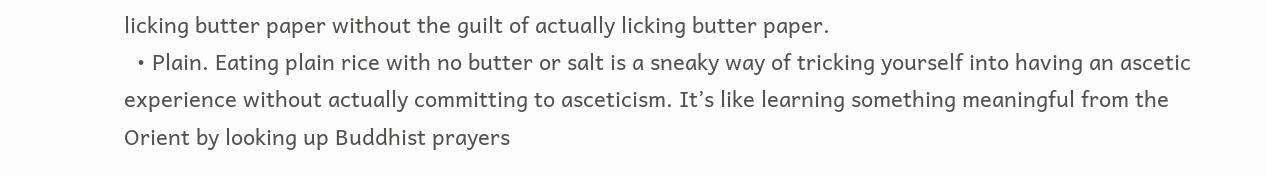licking butter paper without the guilt of actually licking butter paper.
  • Plain. Eating plain rice with no butter or salt is a sneaky way of tricking yourself into having an ascetic experience without actually committing to asceticism. It’s like learning something meaningful from the Orient by looking up Buddhist prayers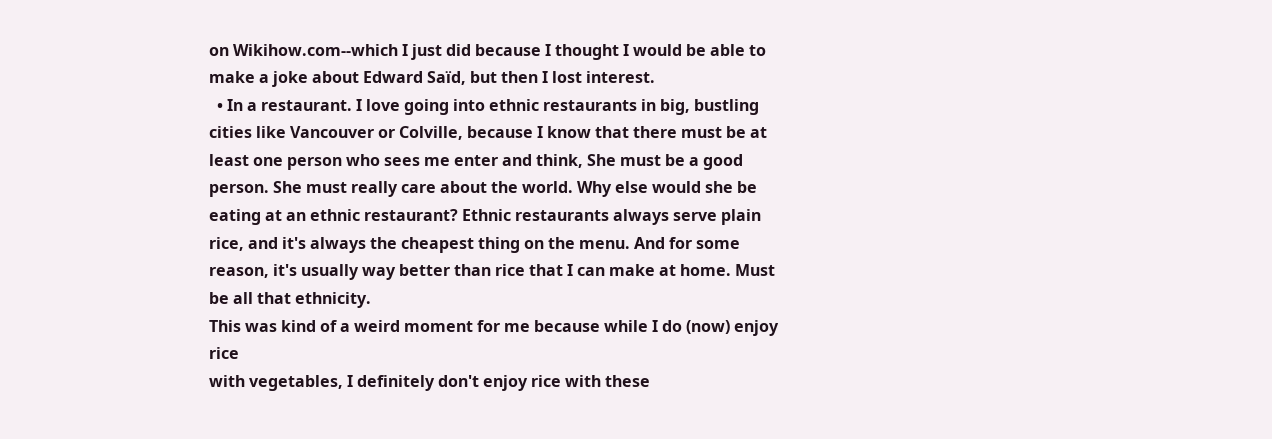on Wikihow.com--which I just did because I thought I would be able to make a joke about Edward Saïd, but then I lost interest.
  • In a restaurant. I love going into ethnic restaurants in big, bustling cities like Vancouver or Colville, because I know that there must be at least one person who sees me enter and think, She must be a good person. She must really care about the world. Why else would she be eating at an ethnic restaurant? Ethnic restaurants always serve plain rice, and it's always the cheapest thing on the menu. And for some reason, it's usually way better than rice that I can make at home. Must be all that ethnicity.
This was kind of a weird moment for me because while I do (now) enjoy rice
with vegetables, I definitely don't enjoy rice with these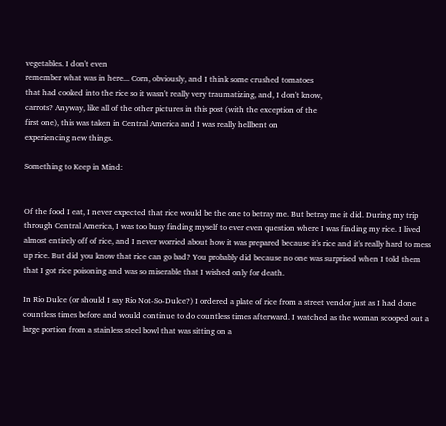vegetables. I don't even
remember what was in here... Corn, obviously, and I think some crushed tomatoes
that had cooked into the rice so it wasn't really very traumatizing, and, I don't know,
carrots? Anyway, like all of the other pictures in this post (with the exception of the
first one), this was taken in Central America and I was really hellbent on
experiencing new things.

Something to Keep in Mind:


Of the food I eat, I never expected that rice would be the one to betray me. But betray me it did. During my trip through Central America, I was too busy finding myself to ever even question where I was finding my rice. I lived almost entirely off of rice, and I never worried about how it was prepared because it's rice and it's really hard to mess up rice. But did you know that rice can go bad? You probably did because no one was surprised when I told them that I got rice poisoning and was so miserable that I wished only for death.

In Rio Dulce (or should I say Rio Not-So-Dulce?) I ordered a plate of rice from a street vendor just as I had done countless times before and would continue to do countless times afterward. I watched as the woman scooped out a large portion from a stainless steel bowl that was sitting on a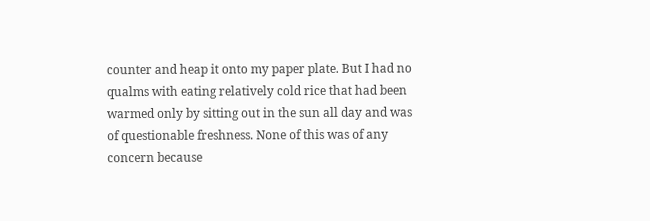counter and heap it onto my paper plate. But I had no qualms with eating relatively cold rice that had been warmed only by sitting out in the sun all day and was of questionable freshness. None of this was of any concern because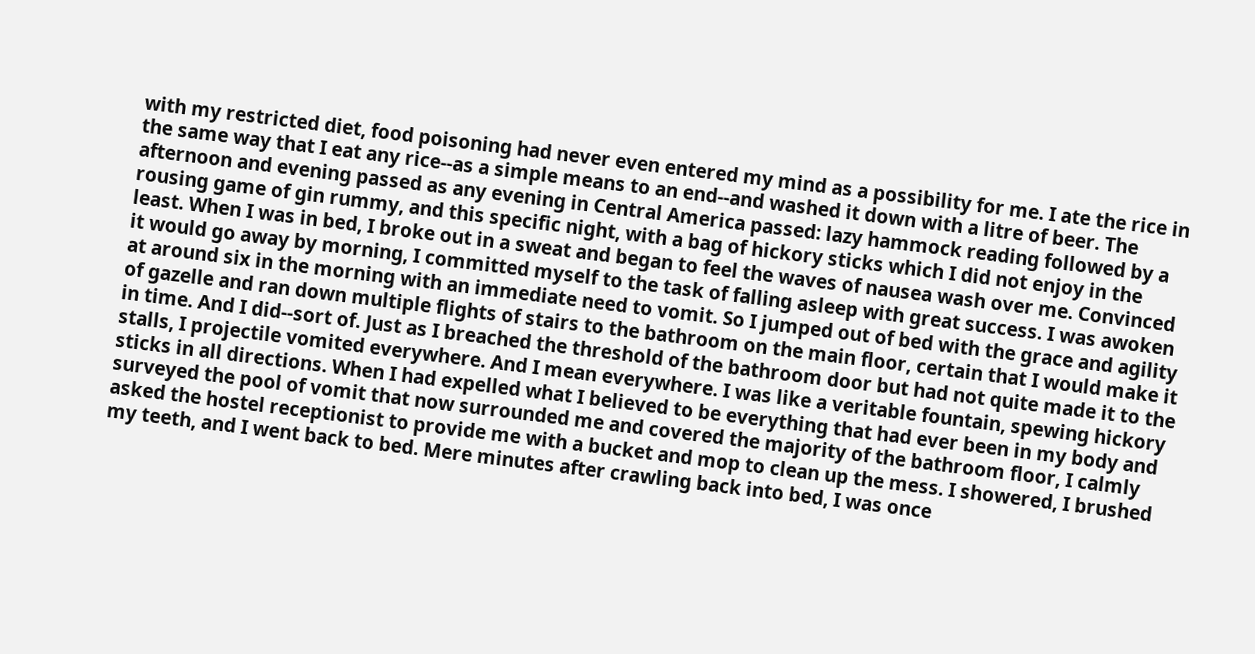with my restricted diet, food poisoning had never even entered my mind as a possibility for me. I ate the rice in the same way that I eat any rice--as a simple means to an end--and washed it down with a litre of beer. The afternoon and evening passed as any evening in Central America passed: lazy hammock reading followed by a rousing game of gin rummy, and this specific night, with a bag of hickory sticks which I did not enjoy in the least. When I was in bed, I broke out in a sweat and began to feel the waves of nausea wash over me. Convinced it would go away by morning, I committed myself to the task of falling asleep with great success. I was awoken at around six in the morning with an immediate need to vomit. So I jumped out of bed with the grace and agility of gazelle and ran down multiple flights of stairs to the bathroom on the main floor, certain that I would make it in time. And I did--sort of. Just as I breached the threshold of the bathroom door but had not quite made it to the stalls, I projectile vomited everywhere. And I mean everywhere. I was like a veritable fountain, spewing hickory sticks in all directions. When I had expelled what I believed to be everything that had ever been in my body and surveyed the pool of vomit that now surrounded me and covered the majority of the bathroom floor, I calmly asked the hostel receptionist to provide me with a bucket and mop to clean up the mess. I showered, I brushed my teeth, and I went back to bed. Mere minutes after crawling back into bed, I was once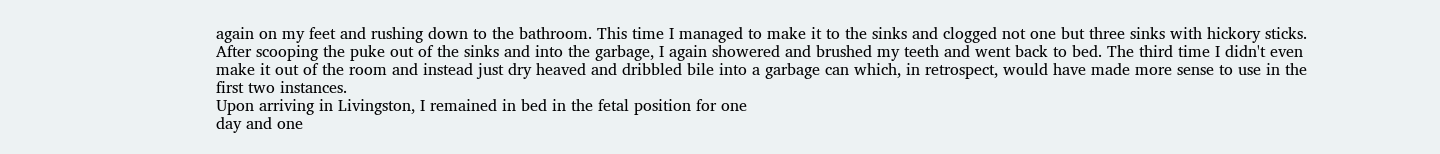again on my feet and rushing down to the bathroom. This time I managed to make it to the sinks and clogged not one but three sinks with hickory sticks. After scooping the puke out of the sinks and into the garbage, I again showered and brushed my teeth and went back to bed. The third time I didn't even make it out of the room and instead just dry heaved and dribbled bile into a garbage can which, in retrospect, would have made more sense to use in the first two instances.
Upon arriving in Livingston, I remained in bed in the fetal position for one
day and one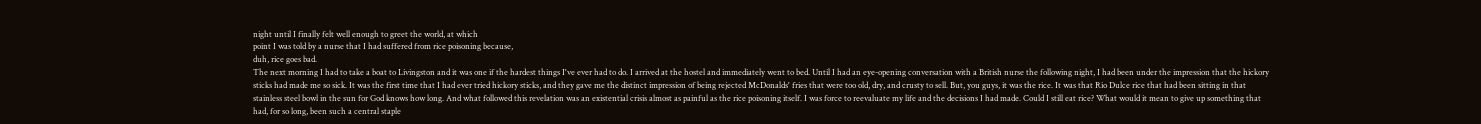night until I finally felt well enough to greet the world, at which
point I was told by a nurse that I had suffered from rice poisoning because,
duh, rice goes bad.
The next morning I had to take a boat to Livingston and it was one if the hardest things I've ever had to do. I arrived at the hostel and immediately went to bed. Until I had an eye-opening conversation with a British nurse the following night, I had been under the impression that the hickory sticks had made me so sick. It was the first time that I had ever tried hickory sticks, and they gave me the distinct impression of being rejected McDonalds' fries that were too old, dry, and crusty to sell. But, you guys, it was the rice. It was that Rio Dulce rice that had been sitting in that stainless steel bowl in the sun for God knows how long. And what followed this revelation was an existential crisis almost as painful as the rice poisoning itself. I was force to reevaluate my life and the decisions I had made. Could I still eat rice? What would it mean to give up something that had, for so long, been such a central staple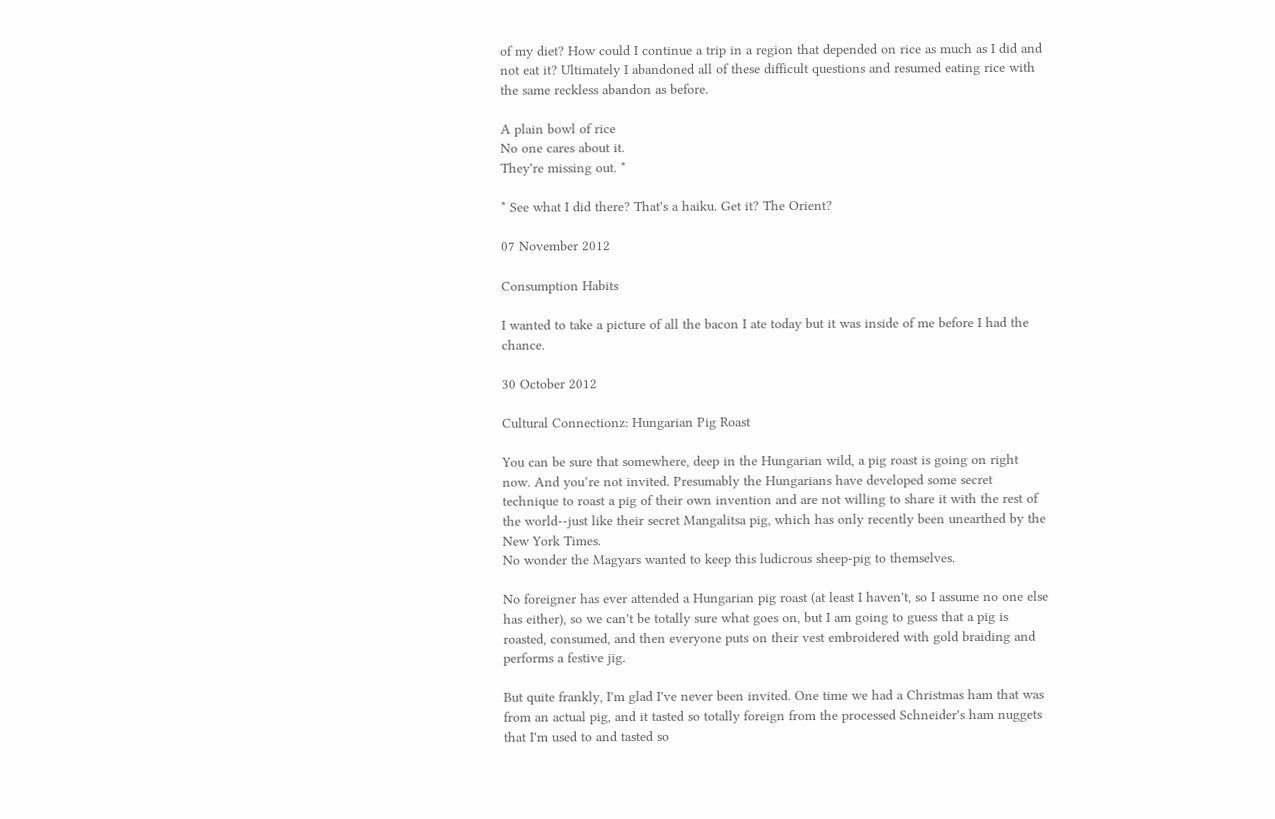of my diet? How could I continue a trip in a region that depended on rice as much as I did and not eat it? Ultimately I abandoned all of these difficult questions and resumed eating rice with the same reckless abandon as before.

A plain bowl of rice
No one cares about it.
They're missing out. *

* See what I did there? That's a haiku. Get it? The Orient?

07 November 2012

Consumption Habits

I wanted to take a picture of all the bacon I ate today but it was inside of me before I had the chance.

30 October 2012

Cultural Connectionz: Hungarian Pig Roast

You can be sure that somewhere, deep in the Hungarian wild, a pig roast is going on right now. And you’re not invited. Presumably the Hungarians have developed some secret technique to roast a pig of their own invention and are not willing to share it with the rest of the world--just like their secret Mangalitsa pig, which has only recently been unearthed by the New York Times.
No wonder the Magyars wanted to keep this ludicrous sheep-pig to themselves.

No foreigner has ever attended a Hungarian pig roast (at least I haven't, so I assume no one else has either), so we can't be totally sure what goes on, but I am going to guess that a pig is roasted, consumed, and then everyone puts on their vest embroidered with gold braiding and performs a festive jig.

But quite frankly, I'm glad I've never been invited. One time we had a Christmas ham that was from an actual pig, and it tasted so totally foreign from the processed Schneider's ham nuggets that I'm used to and tasted so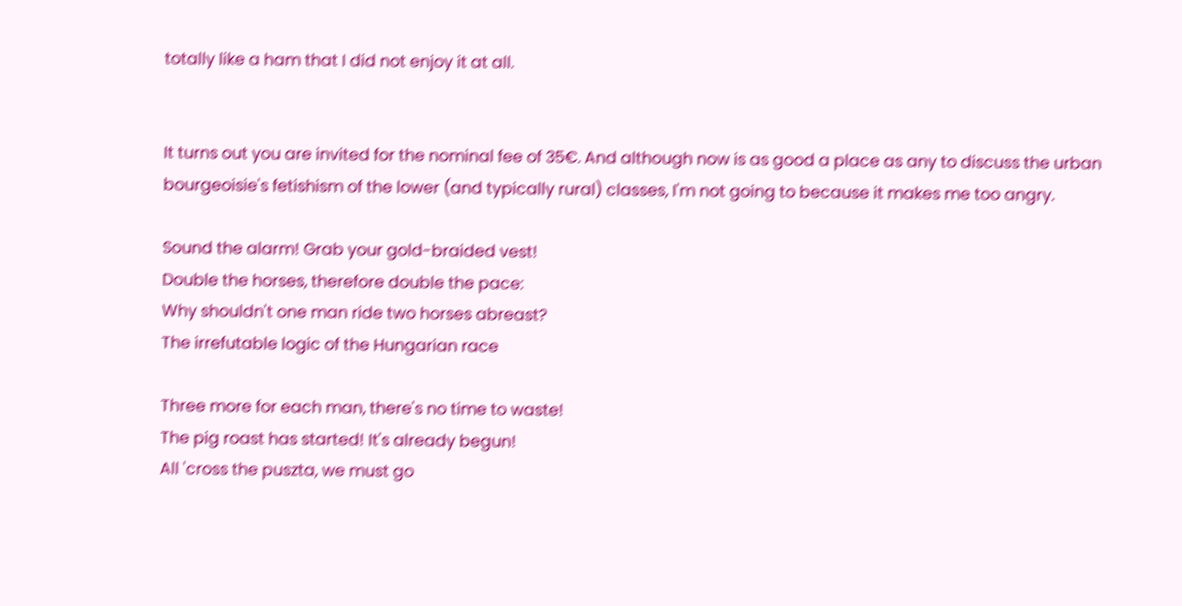totally like a ham that I did not enjoy it at all.


It turns out you are invited for the nominal fee of 35€. And although now is as good a place as any to discuss the urban bourgeoisie's fetishism of the lower (and typically rural) classes, I'm not going to because it makes me too angry.

Sound the alarm! Grab your gold-braided vest!
Double the horses, therefore double the pace:
Why shouldn't one man ride two horses abreast?
The irrefutable logic of the Hungarian race

Three more for each man, there's no time to waste!
The pig roast has started! It's already begun!
All 'cross the puszta, we must go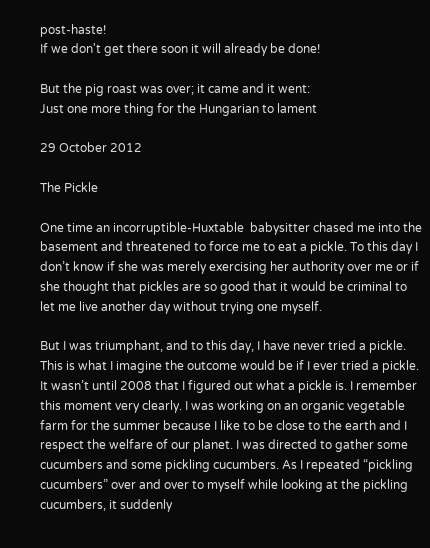post-haste!
If we don't get there soon it will already be done!

But the pig roast was over; it came and it went:
Just one more thing for the Hungarian to lament

29 October 2012

The Pickle

One time an incorruptible-Huxtable  babysitter chased me into the basement and threatened to force me to eat a pickle. To this day I don’t know if she was merely exercising her authority over me or if she thought that pickles are so good that it would be criminal to let me live another day without trying one myself.

But I was triumphant, and to this day, I have never tried a pickle.
This is what I imagine the outcome would be if I ever tried a pickle.
It wasn’t until 2008 that I figured out what a pickle is. I remember this moment very clearly. I was working on an organic vegetable farm for the summer because I like to be close to the earth and I respect the welfare of our planet. I was directed to gather some cucumbers and some pickling cucumbers. As I repeated “pickling cucumbers” over and over to myself while looking at the pickling cucumbers, it suddenly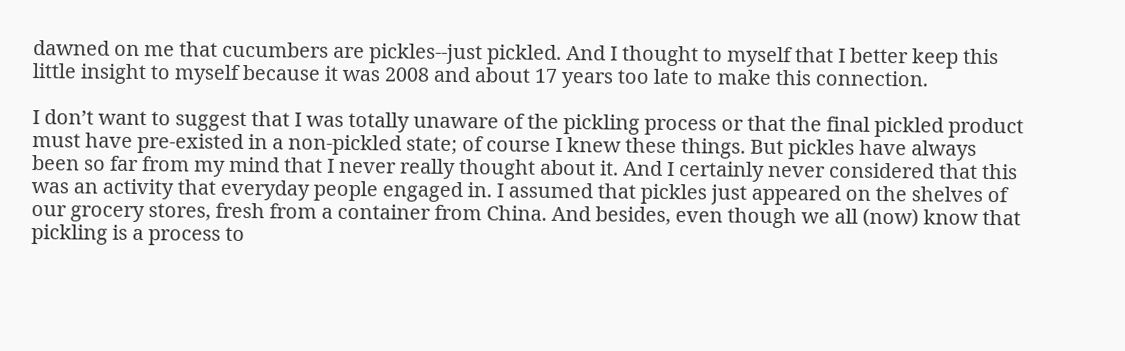dawned on me that cucumbers are pickles--just pickled. And I thought to myself that I better keep this little insight to myself because it was 2008 and about 17 years too late to make this connection.

I don’t want to suggest that I was totally unaware of the pickling process or that the final pickled product must have pre-existed in a non-pickled state; of course I knew these things. But pickles have always been so far from my mind that I never really thought about it. And I certainly never considered that this was an activity that everyday people engaged in. I assumed that pickles just appeared on the shelves of our grocery stores, fresh from a container from China. And besides, even though we all (now) know that pickling is a process to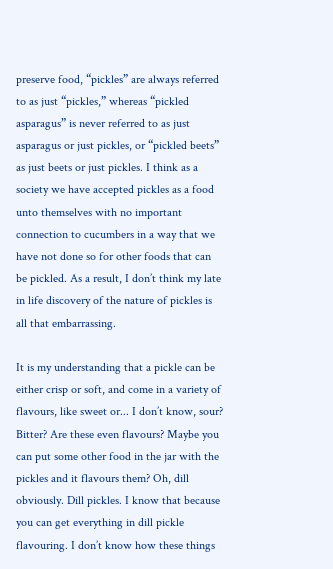preserve food, “pickles” are always referred to as just “pickles,” whereas “pickled asparagus” is never referred to as just asparagus or just pickles, or “pickled beets” as just beets or just pickles. I think as a society we have accepted pickles as a food unto themselves with no important connection to cucumbers in a way that we have not done so for other foods that can be pickled. As a result, I don’t think my late in life discovery of the nature of pickles is all that embarrassing.

It is my understanding that a pickle can be either crisp or soft, and come in a variety of flavours, like sweet or... I don’t know, sour? Bitter? Are these even flavours? Maybe you can put some other food in the jar with the pickles and it flavours them? Oh, dill obviously. Dill pickles. I know that because you can get everything in dill pickle flavouring. I don’t know how these things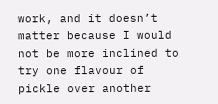work, and it doesn’t matter because I would not be more inclined to try one flavour of pickle over another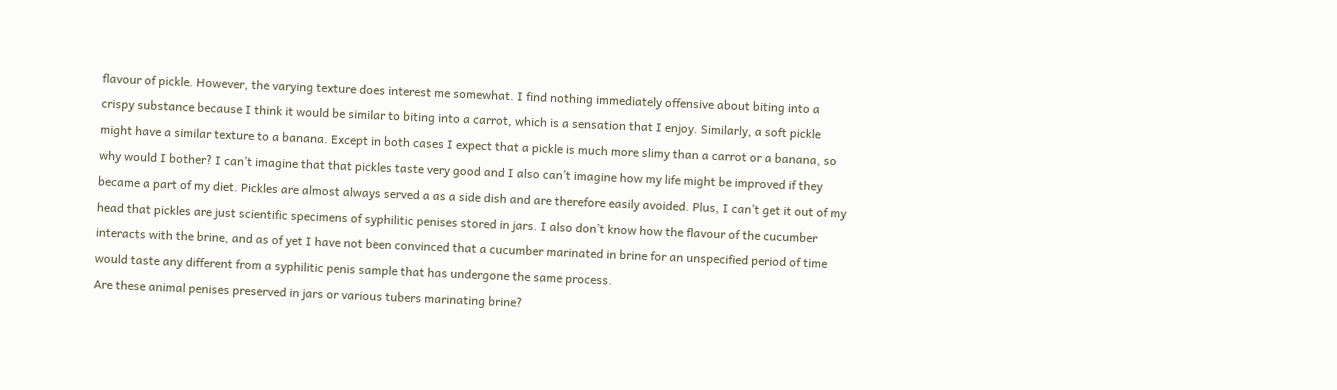flavour of pickle. However, the varying texture does interest me somewhat. I find nothing immediately offensive about biting into a crispy substance because I think it would be similar to biting into a carrot, which is a sensation that I enjoy. Similarly, a soft pickle might have a similar texture to a banana. Except in both cases I expect that a pickle is much more slimy than a carrot or a banana, so why would I bother? I can’t imagine that that pickles taste very good and I also can’t imagine how my life might be improved if they became a part of my diet. Pickles are almost always served a as a side dish and are therefore easily avoided. Plus, I can’t get it out of my head that pickles are just scientific specimens of syphilitic penises stored in jars. I also don’t know how the flavour of the cucumber interacts with the brine, and as of yet I have not been convinced that a cucumber marinated in brine for an unspecified period of time would taste any different from a syphilitic penis sample that has undergone the same process.
Are these animal penises preserved in jars or various tubers marinating brine?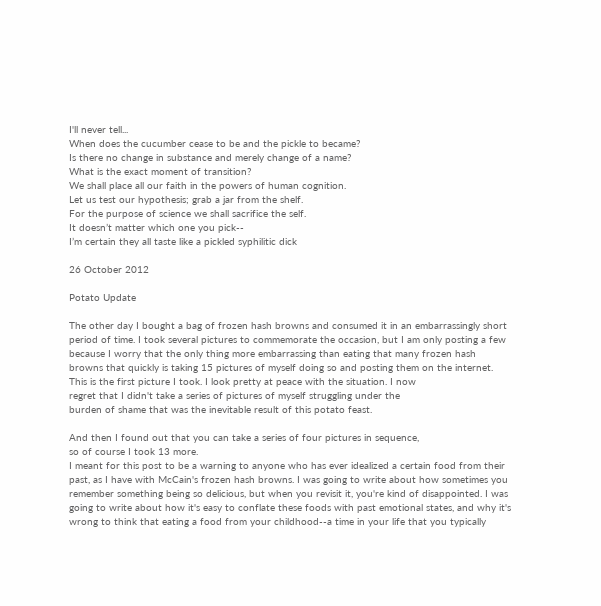I'll never tell...
When does the cucumber cease to be and the pickle to became?
Is there no change in substance and merely change of a name?
What is the exact moment of transition?
We shall place all our faith in the powers of human cognition.
Let us test our hypothesis; grab a jar from the shelf.
For the purpose of science we shall sacrifice the self.
It doesn’t matter which one you pick--
I’m certain they all taste like a pickled syphilitic dick

26 October 2012

Potato Update

The other day I bought a bag of frozen hash browns and consumed it in an embarrassingly short period of time. I took several pictures to commemorate the occasion, but I am only posting a few because I worry that the only thing more embarrassing than eating that many frozen hash browns that quickly is taking 15 pictures of myself doing so and posting them on the internet.
This is the first picture I took. I look pretty at peace with the situation. I now
regret that I didn't take a series of pictures of myself struggling under the
burden of shame that was the inevitable result of this potato feast.

And then I found out that you can take a series of four pictures in sequence,
so of course I took 13 more.
I meant for this post to be a warning to anyone who has ever idealized a certain food from their past, as I have with McCain's frozen hash browns. I was going to write about how sometimes you remember something being so delicious, but when you revisit it, you're kind of disappointed. I was going to write about how it's easy to conflate these foods with past emotional states, and why it's wrong to think that eating a food from your childhood--a time in your life that you typically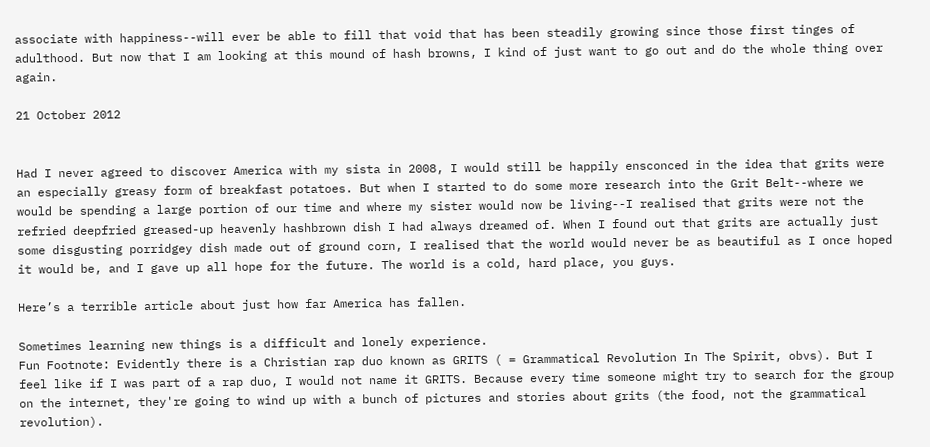associate with happiness--will ever be able to fill that void that has been steadily growing since those first tinges of adulthood. But now that I am looking at this mound of hash browns, I kind of just want to go out and do the whole thing over again.

21 October 2012


Had I never agreed to discover America with my sista in 2008, I would still be happily ensconced in the idea that grits were an especially greasy form of breakfast potatoes. But when I started to do some more research into the Grit Belt--where we would be spending a large portion of our time and where my sister would now be living--I realised that grits were not the refried deepfried greased-up heavenly hashbrown dish I had always dreamed of. When I found out that grits are actually just some disgusting porridgey dish made out of ground corn, I realised that the world would never be as beautiful as I once hoped it would be, and I gave up all hope for the future. The world is a cold, hard place, you guys.

Here’s a terrible article about just how far America has fallen.

Sometimes learning new things is a difficult and lonely experience.
Fun Footnote: Evidently there is a Christian rap duo known as GRITS ( = Grammatical Revolution In The Spirit, obvs). But I feel like if I was part of a rap duo, I would not name it GRITS. Because every time someone might try to search for the group on the internet, they're going to wind up with a bunch of pictures and stories about grits (the food, not the grammatical revolution).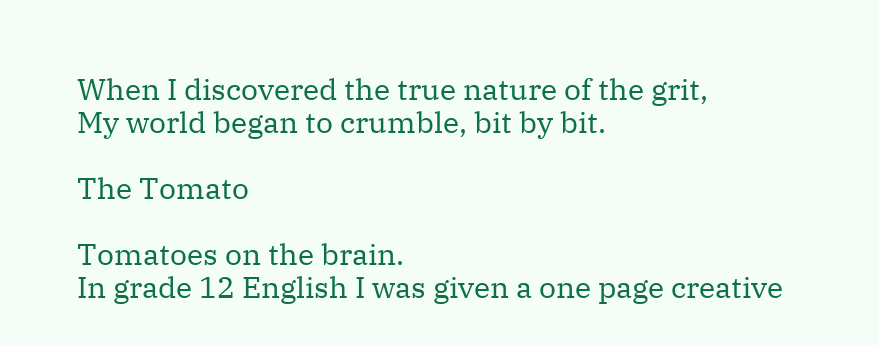When I discovered the true nature of the grit,
My world began to crumble, bit by bit.

The Tomato

Tomatoes on the brain.
In grade 12 English I was given a one page creative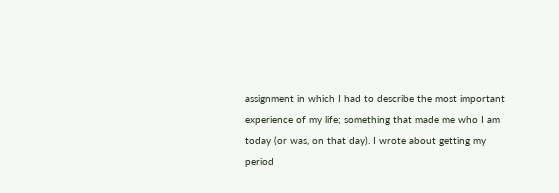assignment in which I had to describe the most important experience of my life; something that made me who I am today (or was, on that day). I wrote about getting my period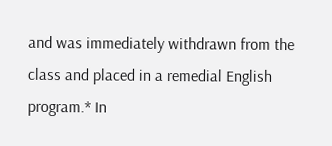and was immediately withdrawn from the class and placed in a remedial English program.* In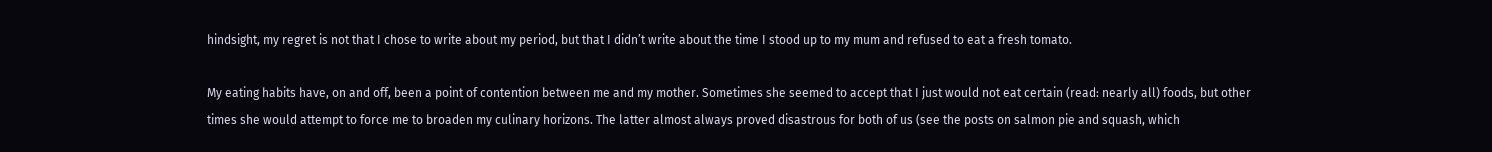hindsight, my regret is not that I chose to write about my period, but that I didn’t write about the time I stood up to my mum and refused to eat a fresh tomato.

My eating habits have, on and off, been a point of contention between me and my mother. Sometimes she seemed to accept that I just would not eat certain (read: nearly all) foods, but other times she would attempt to force me to broaden my culinary horizons. The latter almost always proved disastrous for both of us (see the posts on salmon pie and squash, which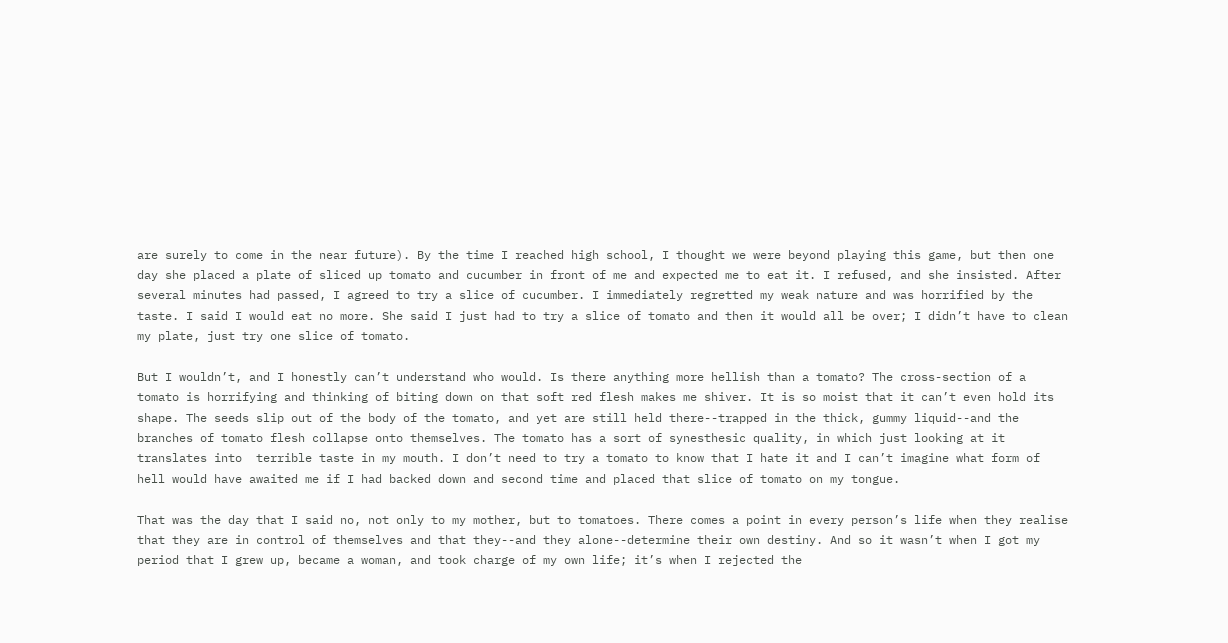are surely to come in the near future). By the time I reached high school, I thought we were beyond playing this game, but then one day she placed a plate of sliced up tomato and cucumber in front of me and expected me to eat it. I refused, and she insisted. After several minutes had passed, I agreed to try a slice of cucumber. I immediately regretted my weak nature and was horrified by the taste. I said I would eat no more. She said I just had to try a slice of tomato and then it would all be over; I didn’t have to clean my plate, just try one slice of tomato.

But I wouldn’t, and I honestly can’t understand who would. Is there anything more hellish than a tomato? The cross-section of a tomato is horrifying and thinking of biting down on that soft red flesh makes me shiver. It is so moist that it can’t even hold its shape. The seeds slip out of the body of the tomato, and yet are still held there--trapped in the thick, gummy liquid--and the branches of tomato flesh collapse onto themselves. The tomato has a sort of synesthesic quality, in which just looking at it translates into  terrible taste in my mouth. I don’t need to try a tomato to know that I hate it and I can’t imagine what form of hell would have awaited me if I had backed down and second time and placed that slice of tomato on my tongue.

That was the day that I said no, not only to my mother, but to tomatoes. There comes a point in every person’s life when they realise that they are in control of themselves and that they--and they alone--determine their own destiny. And so it wasn’t when I got my period that I grew up, became a woman, and took charge of my own life; it’s when I rejected the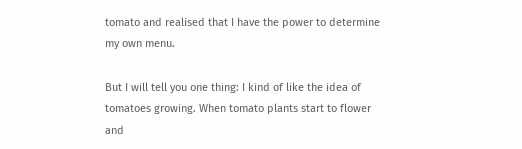tomato and realised that I have the power to determine my own menu.

But I will tell you one thing: I kind of like the idea of tomatoes growing. When tomato plants start to flower and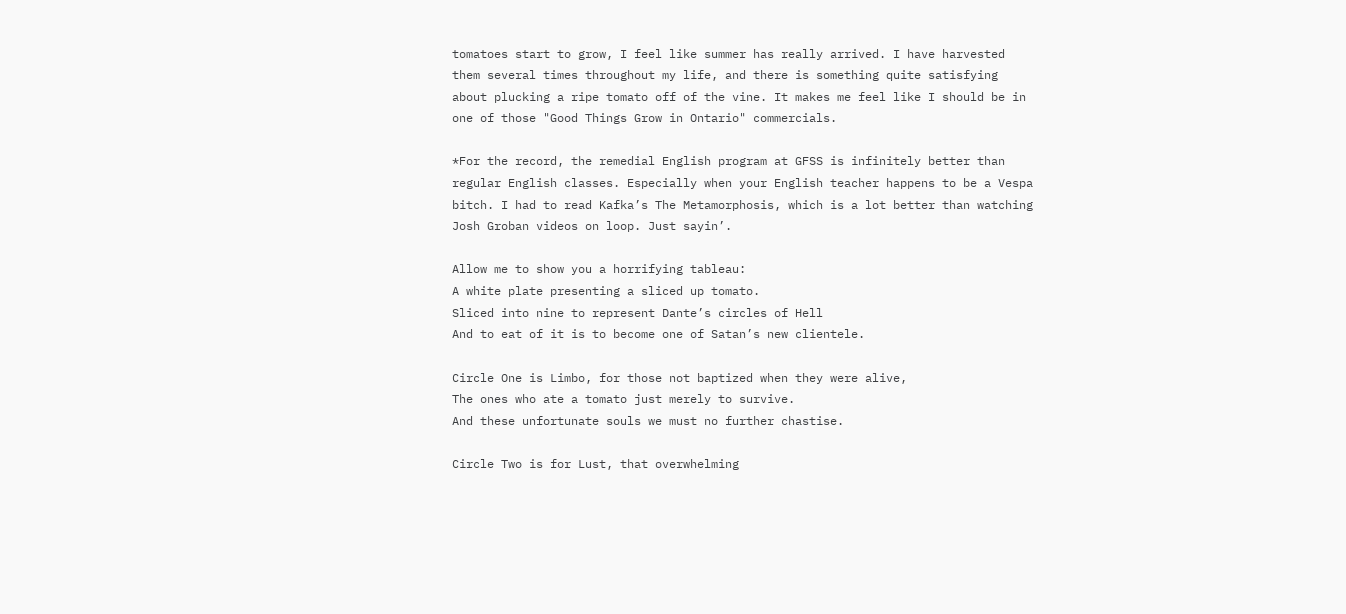tomatoes start to grow, I feel like summer has really arrived. I have harvested them several times throughout my life, and there is something quite satisfying about plucking a ripe tomato off of the vine. It makes me feel like I should be in one of those "Good Things Grow in Ontario" commercials.

*For the record, the remedial English program at GFSS is infinitely better than regular English classes. Especially when your English teacher happens to be a Vespa bitch. I had to read Kafka’s The Metamorphosis, which is a lot better than watching Josh Groban videos on loop. Just sayin’.

Allow me to show you a horrifying tableau:
A white plate presenting a sliced up tomato.
Sliced into nine to represent Dante’s circles of Hell
And to eat of it is to become one of Satan’s new clientele.

Circle One is Limbo, for those not baptized when they were alive,
The ones who ate a tomato just merely to survive.
And these unfortunate souls we must no further chastise.

Circle Two is for Lust, that overwhelming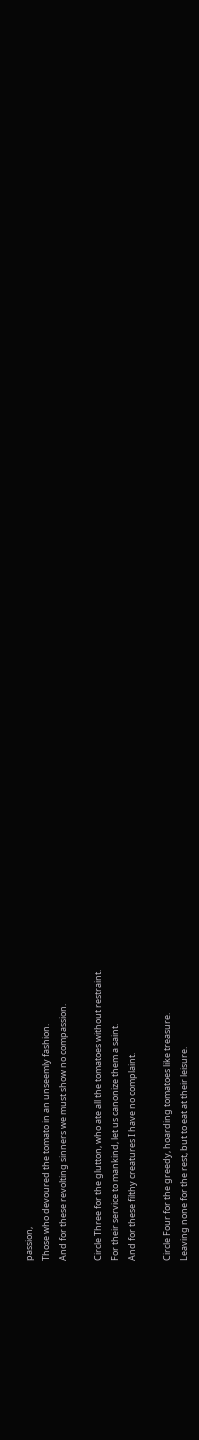passion,
Those who devoured the tomato in an unseemly fashion.
And for these revolting sinners we must show no compassion.

Circle Three for the glutton, who ate all the tomatoes without restraint.
For their service to mankind, let us canonize them a saint.
And for these filthy creatures I have no complaint.

Circle Four for the greedy, hoarding tomatoes like treasure.
Leaving none for the rest, but to eat at their leisure.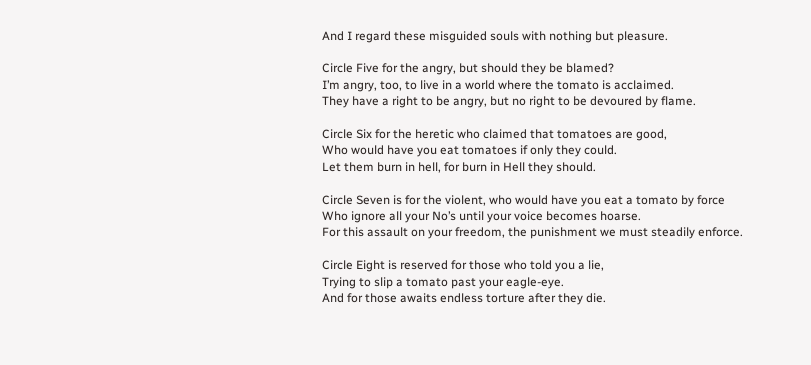And I regard these misguided souls with nothing but pleasure.

Circle Five for the angry, but should they be blamed?
I’m angry, too, to live in a world where the tomato is acclaimed.
They have a right to be angry, but no right to be devoured by flame.

Circle Six for the heretic who claimed that tomatoes are good,
Who would have you eat tomatoes if only they could.
Let them burn in hell, for burn in Hell they should.

Circle Seven is for the violent, who would have you eat a tomato by force
Who ignore all your No’s until your voice becomes hoarse.
For this assault on your freedom, the punishment we must steadily enforce.

Circle Eight is reserved for those who told you a lie,
Trying to slip a tomato past your eagle-eye.
And for those awaits endless torture after they die.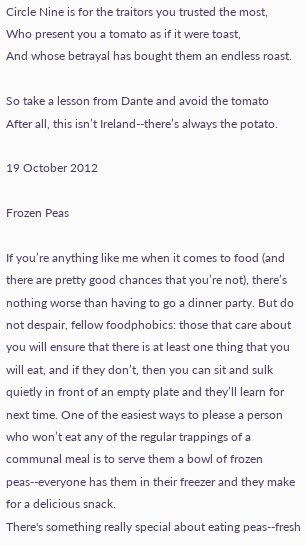Circle Nine is for the traitors you trusted the most,
Who present you a tomato as if it were toast,
And whose betrayal has bought them an endless roast.

So take a lesson from Dante and avoid the tomato
After all, this isn’t Ireland--there’s always the potato.

19 October 2012

Frozen Peas

If you’re anything like me when it comes to food (and there are pretty good chances that you’re not), there’s nothing worse than having to go a dinner party. But do not despair, fellow foodphobics: those that care about you will ensure that there is at least one thing that you will eat, and if they don’t, then you can sit and sulk quietly in front of an empty plate and they’ll learn for next time. One of the easiest ways to please a person who won’t eat any of the regular trappings of a communal meal is to serve them a bowl of frozen peas--everyone has them in their freezer and they make for a delicious snack.
There's something really special about eating peas--fresh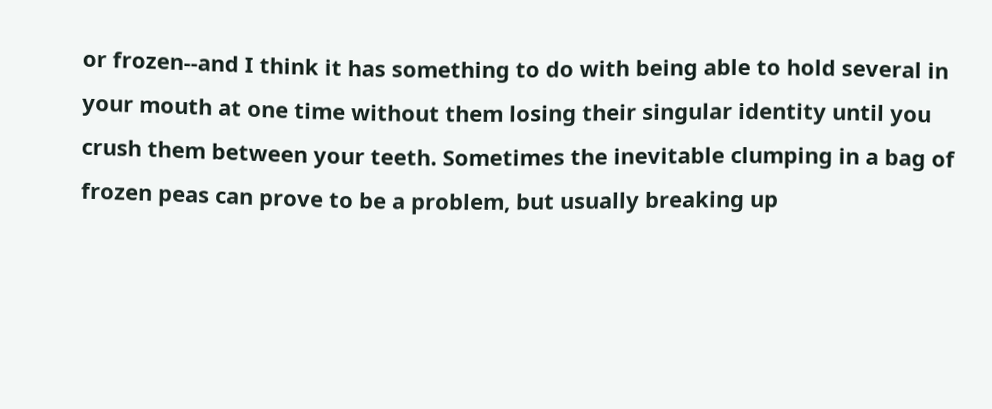or frozen--and I think it has something to do with being able to hold several in your mouth at one time without them losing their singular identity until you crush them between your teeth. Sometimes the inevitable clumping in a bag of frozen peas can prove to be a problem, but usually breaking up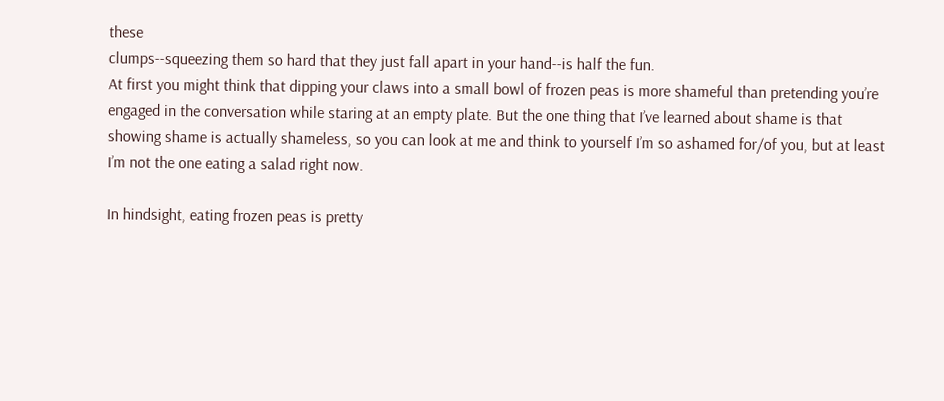these
clumps--squeezing them so hard that they just fall apart in your hand--is half the fun.
At first you might think that dipping your claws into a small bowl of frozen peas is more shameful than pretending you’re engaged in the conversation while staring at an empty plate. But the one thing that I’ve learned about shame is that showing shame is actually shameless, so you can look at me and think to yourself I’m so ashamed for/of you, but at least I’m not the one eating a salad right now.

In hindsight, eating frozen peas is pretty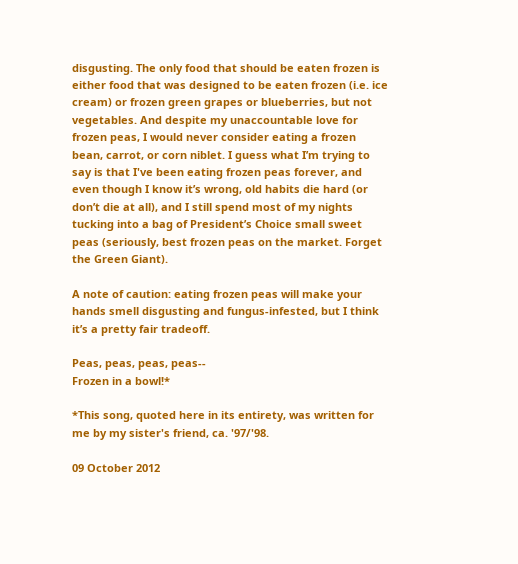disgusting. The only food that should be eaten frozen is either food that was designed to be eaten frozen (i.e. ice cream) or frozen green grapes or blueberries, but not vegetables. And despite my unaccountable love for frozen peas, I would never consider eating a frozen bean, carrot, or corn niblet. I guess what I’m trying to say is that I've been eating frozen peas forever, and even though I know it’s wrong, old habits die hard (or don’t die at all), and I still spend most of my nights tucking into a bag of President’s Choice small sweet peas (seriously, best frozen peas on the market. Forget the Green Giant).

A note of caution: eating frozen peas will make your hands smell disgusting and fungus-infested, but I think it’s a pretty fair tradeoff.

Peas, peas, peas, peas--
Frozen in a bowl!*

*This song, quoted here in its entirety, was written for me by my sister's friend, ca. '97/'98.

09 October 2012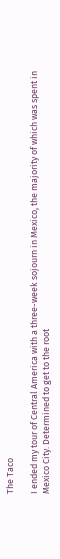The Taco

I ended my tour of Central America with a three-week sojourn in Mexico, the majority of which was spent in Mexico City. Determined to get to the root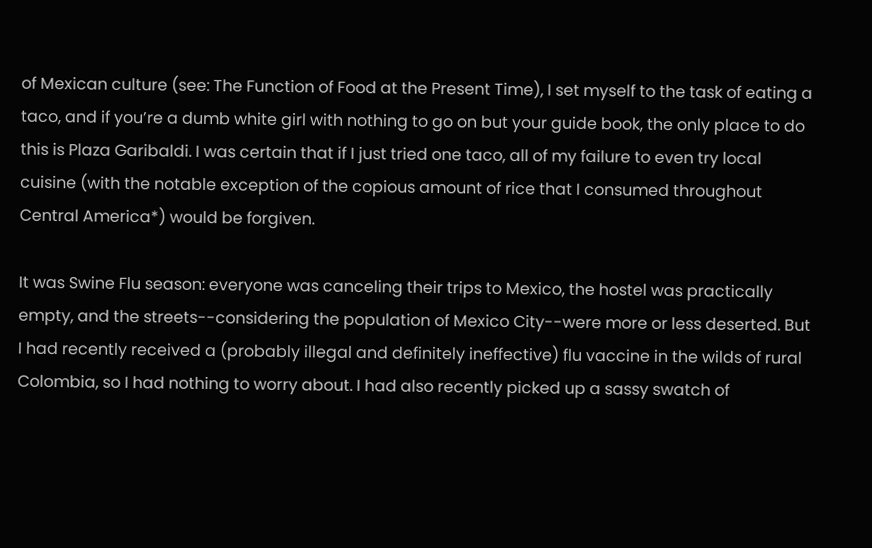of Mexican culture (see: The Function of Food at the Present Time), I set myself to the task of eating a taco, and if you’re a dumb white girl with nothing to go on but your guide book, the only place to do this is Plaza Garibaldi. I was certain that if I just tried one taco, all of my failure to even try local cuisine (with the notable exception of the copious amount of rice that I consumed throughout Central America*) would be forgiven.

It was Swine Flu season: everyone was canceling their trips to Mexico, the hostel was practically empty, and the streets--considering the population of Mexico City--were more or less deserted. But I had recently received a (probably illegal and definitely ineffective) flu vaccine in the wilds of rural Colombia, so I had nothing to worry about. I had also recently picked up a sassy swatch of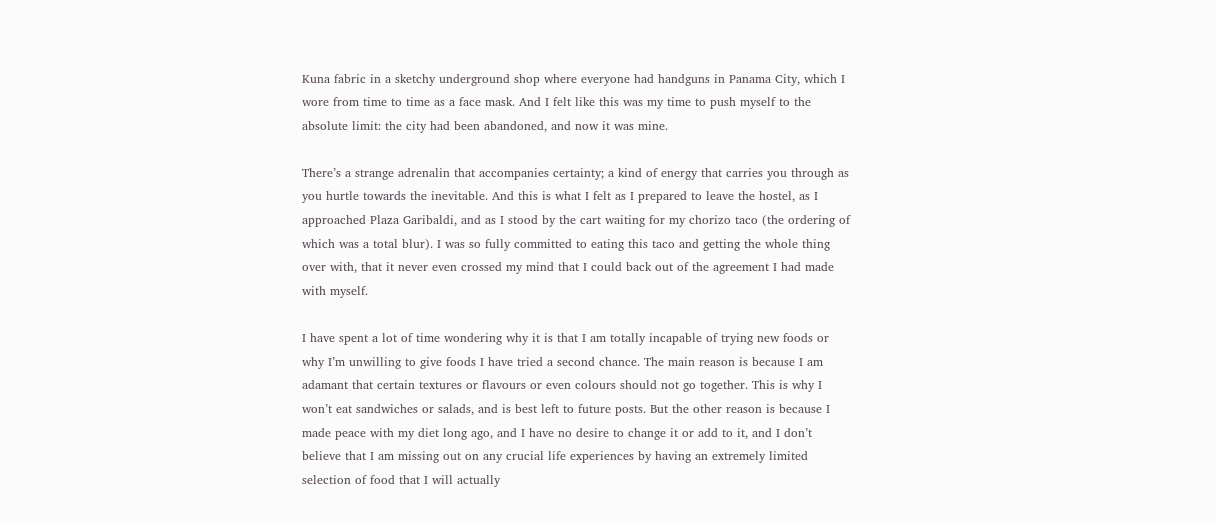Kuna fabric in a sketchy underground shop where everyone had handguns in Panama City, which I wore from time to time as a face mask. And I felt like this was my time to push myself to the absolute limit: the city had been abandoned, and now it was mine.

There’s a strange adrenalin that accompanies certainty; a kind of energy that carries you through as you hurtle towards the inevitable. And this is what I felt as I prepared to leave the hostel, as I approached Plaza Garibaldi, and as I stood by the cart waiting for my chorizo taco (the ordering of which was a total blur). I was so fully committed to eating this taco and getting the whole thing over with, that it never even crossed my mind that I could back out of the agreement I had made with myself.

I have spent a lot of time wondering why it is that I am totally incapable of trying new foods or why I’m unwilling to give foods I have tried a second chance. The main reason is because I am adamant that certain textures or flavours or even colours should not go together. This is why I won’t eat sandwiches or salads, and is best left to future posts. But the other reason is because I made peace with my diet long ago, and I have no desire to change it or add to it, and I don’t believe that I am missing out on any crucial life experiences by having an extremely limited selection of food that I will actually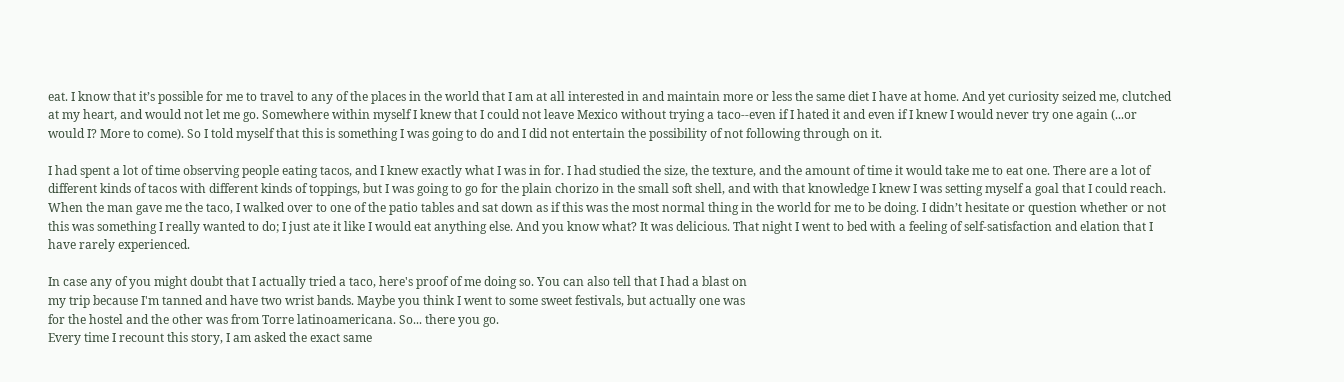eat. I know that it’s possible for me to travel to any of the places in the world that I am at all interested in and maintain more or less the same diet I have at home. And yet curiosity seized me, clutched at my heart, and would not let me go. Somewhere within myself I knew that I could not leave Mexico without trying a taco--even if I hated it and even if I knew I would never try one again (...or would I? More to come). So I told myself that this is something I was going to do and I did not entertain the possibility of not following through on it.

I had spent a lot of time observing people eating tacos, and I knew exactly what I was in for. I had studied the size, the texture, and the amount of time it would take me to eat one. There are a lot of different kinds of tacos with different kinds of toppings, but I was going to go for the plain chorizo in the small soft shell, and with that knowledge I knew I was setting myself a goal that I could reach. When the man gave me the taco, I walked over to one of the patio tables and sat down as if this was the most normal thing in the world for me to be doing. I didn’t hesitate or question whether or not this was something I really wanted to do; I just ate it like I would eat anything else. And you know what? It was delicious. That night I went to bed with a feeling of self-satisfaction and elation that I have rarely experienced.

In case any of you might doubt that I actually tried a taco, here's proof of me doing so. You can also tell that I had a blast on
my trip because I'm tanned and have two wrist bands. Maybe you think I went to some sweet festivals, but actually one was
for the hostel and the other was from Torre latinoamericana. So... there you go.
Every time I recount this story, I am asked the exact same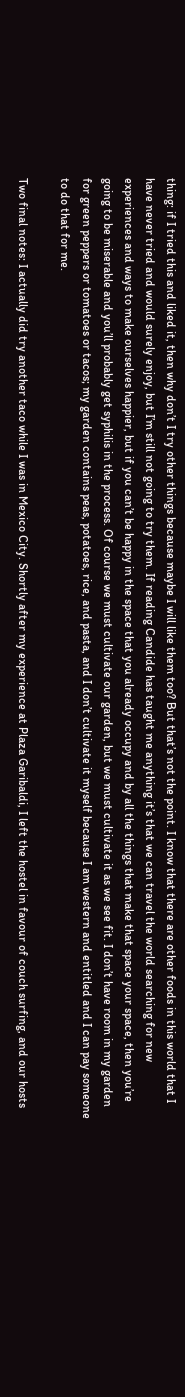thing: if I tried this and liked it, then why don’t I try other things because maybe I will like them too? But that’s not the point. I know that there are other foods in this world that I have never tried and would surely enjoy, but I’m still not going to try them. If reading Candide has taught me anything it’s that we can travel the world searching for new experiences and ways to make ourselves happier, but if you can’t be happy in the space that you already occupy and by all the things that make that space your space, then you’re going to be miserable and you’ll probably get syphilis in the process. Of course we must cultivate our garden, but we must cultivate it as we see fit. I don’t have room in my garden for green peppers or tomatoes or tacos; my garden contains peas, potatoes, rice, and pasta, and I don’t cultivate it myself because I am western and entitled and I can pay someone to do that for me.

Two final notes: I actually did try another taco while I was in Mexico City. Shortly after my experience at Plaza Garibaldi, I left the hostel in favour of couch surfing, and our hosts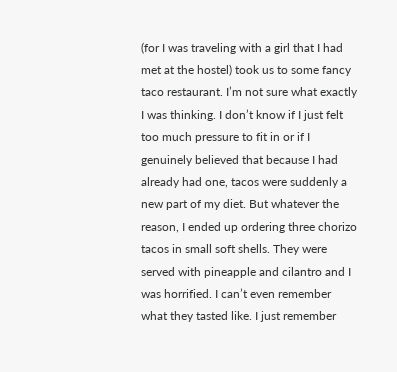(for I was traveling with a girl that I had met at the hostel) took us to some fancy taco restaurant. I’m not sure what exactly I was thinking. I don’t know if I just felt too much pressure to fit in or if I genuinely believed that because I had already had one, tacos were suddenly a new part of my diet. But whatever the reason, I ended up ordering three chorizo tacos in small soft shells. They were served with pineapple and cilantro and I was horrified. I can’t even remember what they tasted like. I just remember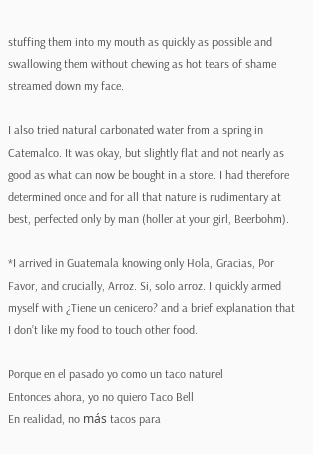stuffing them into my mouth as quickly as possible and swallowing them without chewing as hot tears of shame streamed down my face.

I also tried natural carbonated water from a spring in Catemalco. It was okay, but slightly flat and not nearly as good as what can now be bought in a store. I had therefore determined once and for all that nature is rudimentary at best, perfected only by man (holler at your girl, Beerbohm).

*I arrived in Guatemala knowing only Hola, Gracias, Por Favor, and crucially, Arroz. Si, solo arroz. I quickly armed myself with ¿Tiene un cenicero? and a brief explanation that I don’t like my food to touch other food.

Porque en el pasado yo como un taco naturel
Entonces ahora, yo no quiero Taco Bell
En realidad, no más tacos para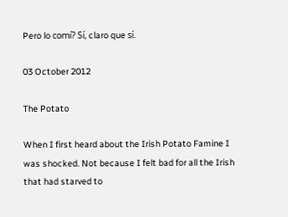Pero lo comí? Sí, claro que sí.

03 October 2012

The Potato

When I first heard about the Irish Potato Famine I was shocked. Not because I felt bad for all the Irish that had starved to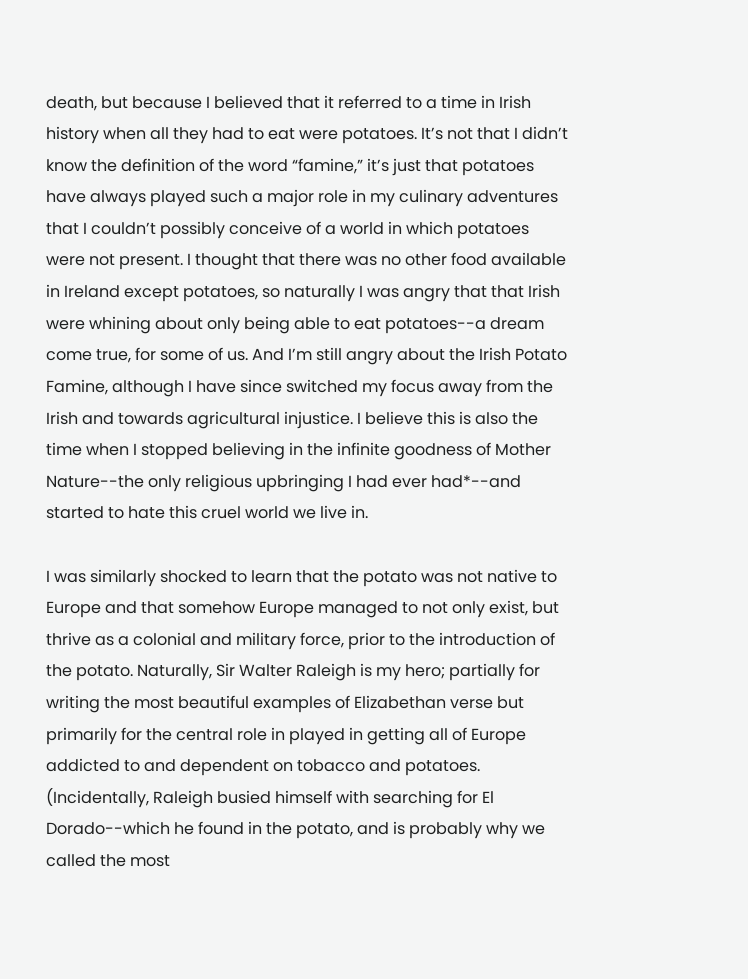death, but because I believed that it referred to a time in Irish history when all they had to eat were potatoes. It’s not that I didn’t know the definition of the word “famine,” it’s just that potatoes have always played such a major role in my culinary adventures that I couldn’t possibly conceive of a world in which potatoes were not present. I thought that there was no other food available in Ireland except potatoes, so naturally I was angry that that Irish were whining about only being able to eat potatoes--a dream come true, for some of us. And I’m still angry about the Irish Potato Famine, although I have since switched my focus away from the Irish and towards agricultural injustice. I believe this is also the time when I stopped believing in the infinite goodness of Mother Nature--the only religious upbringing I had ever had*--and started to hate this cruel world we live in.

I was similarly shocked to learn that the potato was not native to Europe and that somehow Europe managed to not only exist, but thrive as a colonial and military force, prior to the introduction of the potato. Naturally, Sir Walter Raleigh is my hero; partially for writing the most beautiful examples of Elizabethan verse but primarily for the central role in played in getting all of Europe addicted to and dependent on tobacco and potatoes. (Incidentally, Raleigh busied himself with searching for El Dorado--which he found in the potato, and is probably why we called the most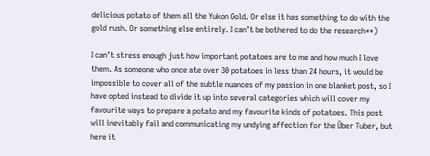delicious potato of them all the Yukon Gold. Or else it has something to do with the gold rush. Or something else entirely. I can’t be bothered to do the research**)

I can’t stress enough just how important potatoes are to me and how much I love them. As someone who once ate over 30 potatoes in less than 24 hours, it would be impossible to cover all of the subtle nuances of my passion in one blanket post, so I have opted instead to divide it up into several categories which will cover my favourite ways to prepare a potato and my favourite kinds of potatoes. This post will inevitably fail and communicating my undying affection for the Über Tuber, but here it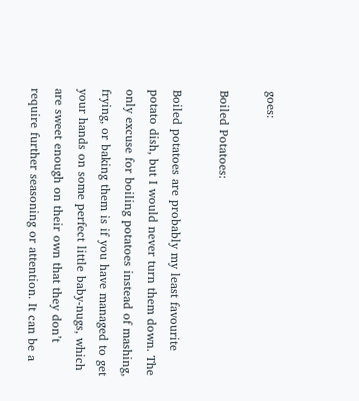goes:

Boiled Potatoes:

Boiled potatoes are probably my least favourite potato dish, but I would never turn them down. The only excuse for boiling potatoes instead of mashing, frying, or baking them is if you have managed to get your hands on some perfect little baby-nugs, which are sweet enough on their own that they don’t require further seasoning or attention. It can be a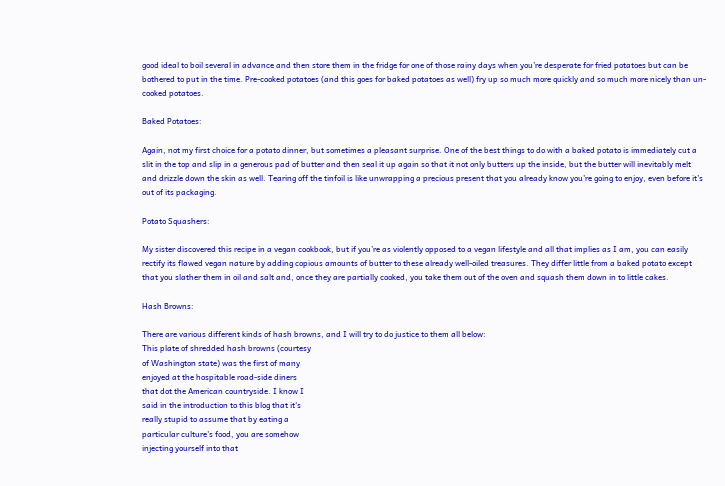good ideal to boil several in advance and then store them in the fridge for one of those rainy days when you’re desperate for fried potatoes but can be bothered to put in the time. Pre-cooked potatoes (and this goes for baked potatoes as well) fry up so much more quickly and so much more nicely than un-cooked potatoes.

Baked Potatoes:

Again, not my first choice for a potato dinner, but sometimes a pleasant surprise. One of the best things to do with a baked potato is immediately cut a slit in the top and slip in a generous pad of butter and then seal it up again so that it not only butters up the inside, but the butter will inevitably melt and drizzle down the skin as well. Tearing off the tinfoil is like unwrapping a precious present that you already know you’re going to enjoy, even before it’s out of its packaging.

Potato Squashers:

My sister discovered this recipe in a vegan cookbook, but if you’re as violently opposed to a vegan lifestyle and all that implies as I am, you can easily rectify its flawed vegan nature by adding copious amounts of butter to these already well-oiled treasures. They differ little from a baked potato except that you slather them in oil and salt and, once they are partially cooked, you take them out of the oven and squash them down in to little cakes.

Hash Browns:

There are various different kinds of hash browns, and I will try to do justice to them all below:
This plate of shredded hash browns (courtesy
of Washington state) was the first of many
enjoyed at the hospitable road-side diners
that dot the American countryside. I know I
said in the introduction to this blog that it's
really stupid to assume that by eating a
particular culture's food, you are somehow
injecting yourself into that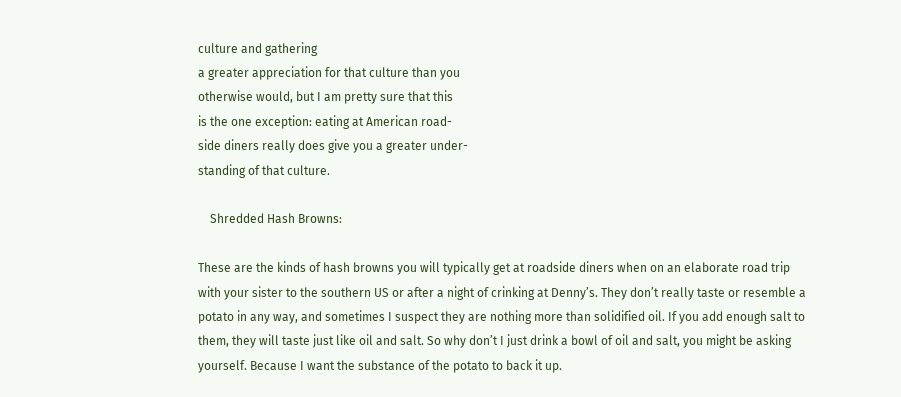culture and gathering
a greater appreciation for that culture than you
otherwise would, but I am pretty sure that this
is the one exception: eating at American road-
side diners really does give you a greater under-
standing of that culture.

    Shredded Hash Browns:

These are the kinds of hash browns you will typically get at roadside diners when on an elaborate road trip with your sister to the southern US or after a night of crinking at Denny’s. They don’t really taste or resemble a potato in any way, and sometimes I suspect they are nothing more than solidified oil. If you add enough salt to them, they will taste just like oil and salt. So why don’t I just drink a bowl of oil and salt, you might be asking yourself. Because I want the substance of the potato to back it up.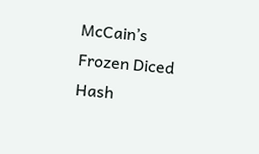McCain’s Frozen Diced Hash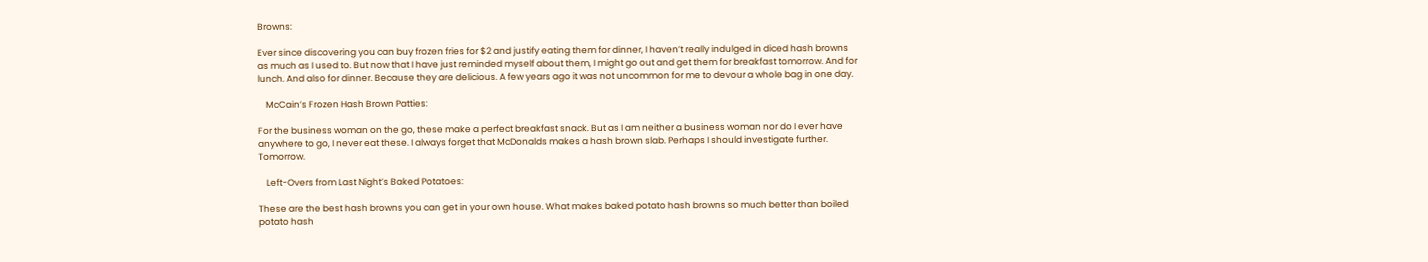Browns:

Ever since discovering you can buy frozen fries for $2 and justify eating them for dinner, I haven’t really indulged in diced hash browns as much as I used to. But now that I have just reminded myself about them, I might go out and get them for breakfast tomorrow. And for lunch. And also for dinner. Because they are delicious. A few years ago it was not uncommon for me to devour a whole bag in one day.

    McCain’s Frozen Hash Brown Patties:

For the business woman on the go, these make a perfect breakfast snack. But as I am neither a business woman nor do I ever have anywhere to go, I never eat these. I always forget that McDonalds makes a hash brown slab. Perhaps I should investigate further. Tomorrow.

    Left-Overs from Last Night’s Baked Potatoes:

These are the best hash browns you can get in your own house. What makes baked potato hash browns so much better than boiled potato hash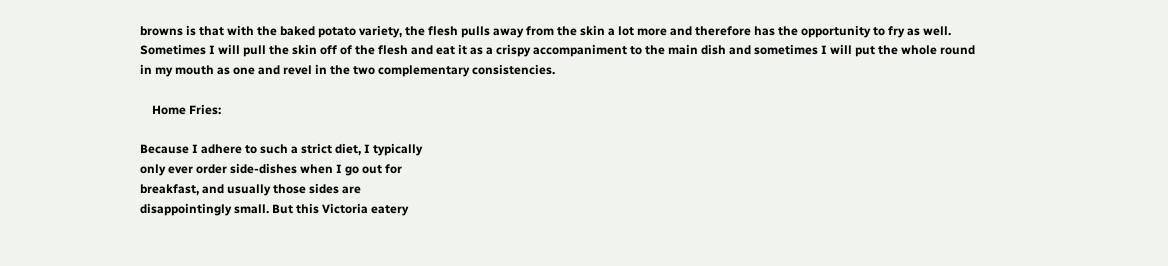browns is that with the baked potato variety, the flesh pulls away from the skin a lot more and therefore has the opportunity to fry as well. Sometimes I will pull the skin off of the flesh and eat it as a crispy accompaniment to the main dish and sometimes I will put the whole round in my mouth as one and revel in the two complementary consistencies.

    Home Fries:

Because I adhere to such a strict diet, I typically
only ever order side-dishes when I go out for
breakfast, and usually those sides are
disappointingly small. But this Victoria eatery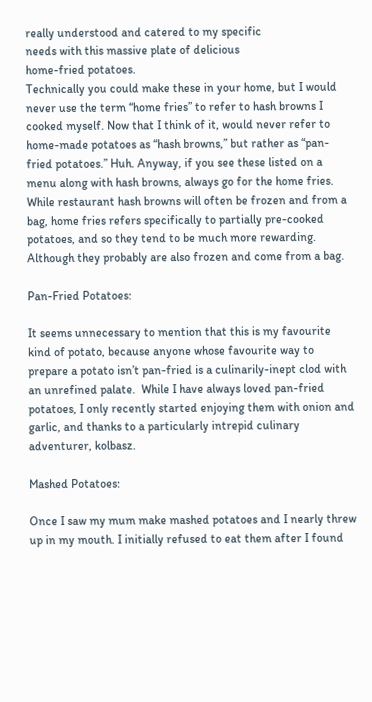really understood and catered to my specific
needs with this massive plate of delicious
home-fried potatoes.
Technically you could make these in your home, but I would never use the term “home fries” to refer to hash browns I cooked myself. Now that I think of it, would never refer to home-made potatoes as “hash browns,” but rather as “pan-fried potatoes.” Huh. Anyway, if you see these listed on a menu along with hash browns, always go for the home fries. While restaurant hash browns will often be frozen and from a bag, home fries refers specifically to partially pre-cooked potatoes, and so they tend to be much more rewarding. Although they probably are also frozen and come from a bag.

Pan-Fried Potatoes:

It seems unnecessary to mention that this is my favourite kind of potato, because anyone whose favourite way to prepare a potato isn’t pan-fried is a culinarily-inept clod with an unrefined palate.  While I have always loved pan-fried potatoes, I only recently started enjoying them with onion and garlic, and thanks to a particularly intrepid culinary adventurer, kolbasz.

Mashed Potatoes:

Once I saw my mum make mashed potatoes and I nearly threw up in my mouth. I initially refused to eat them after I found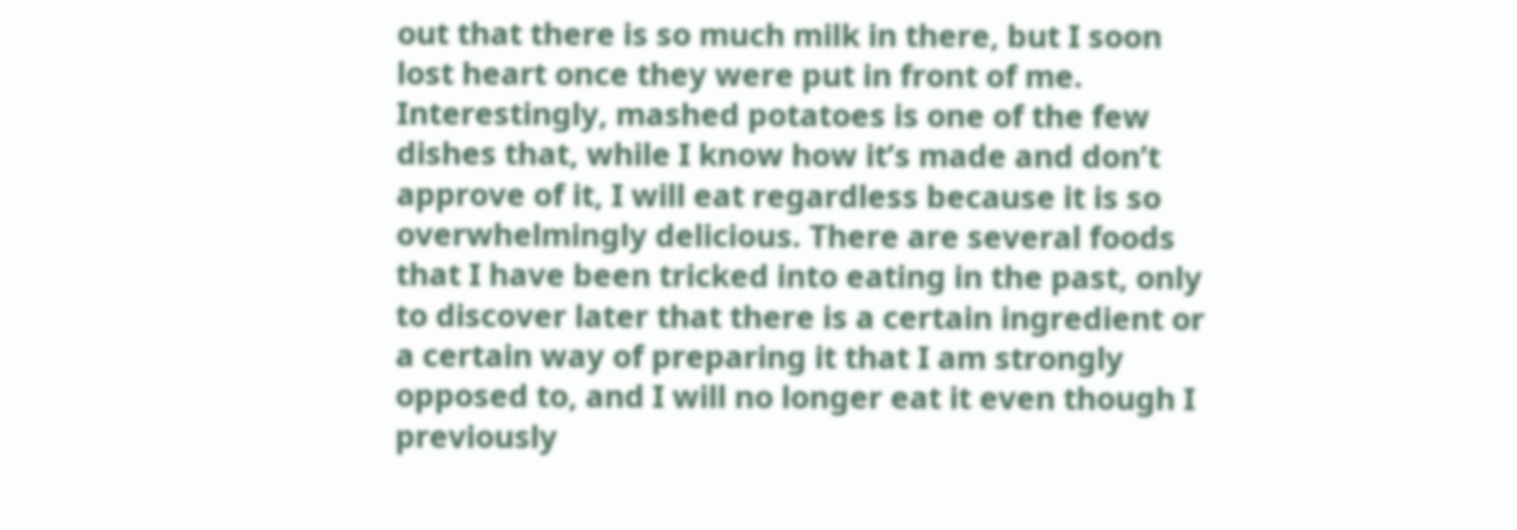out that there is so much milk in there, but I soon lost heart once they were put in front of me. Interestingly, mashed potatoes is one of the few dishes that, while I know how it’s made and don’t approve of it, I will eat regardless because it is so overwhelmingly delicious. There are several foods that I have been tricked into eating in the past, only to discover later that there is a certain ingredient or a certain way of preparing it that I am strongly opposed to, and I will no longer eat it even though I previously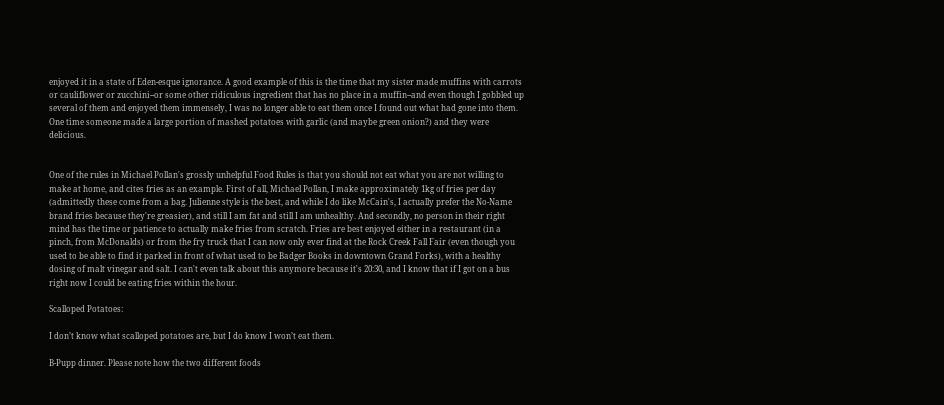enjoyed it in a state of Eden-esque ignorance. A good example of this is the time that my sister made muffins with carrots or cauliflower or zucchini--or some other ridiculous ingredient that has no place in a muffin--and even though I gobbled up several of them and enjoyed them immensely, I was no longer able to eat them once I found out what had gone into them. One time someone made a large portion of mashed potatoes with garlic (and maybe green onion?) and they were delicious.


One of the rules in Michael Pollan's grossly unhelpful Food Rules is that you should not eat what you are not willing to make at home, and cites fries as an example. First of all, Michael Pollan, I make approximately 1kg of fries per day (admittedly these come from a bag. Julienne style is the best, and while I do like McCain's, I actually prefer the No-Name brand fries because they're greasier), and still I am fat and still I am unhealthy. And secondly, no person in their right mind has the time or patience to actually make fries from scratch. Fries are best enjoyed either in a restaurant (in a pinch, from McDonalds) or from the fry truck that I can now only ever find at the Rock Creek Fall Fair (even though you used to be able to find it parked in front of what used to be Badger Books in downtown Grand Forks), with a healthy dosing of malt vinegar and salt. I can't even talk about this anymore because it's 20:30, and I know that if I got on a bus right now I could be eating fries within the hour.

Scalloped Potatoes:

I don’t know what scalloped potatoes are, but I do know I won’t eat them.

B-Pupp dinner. Please note how the two different foods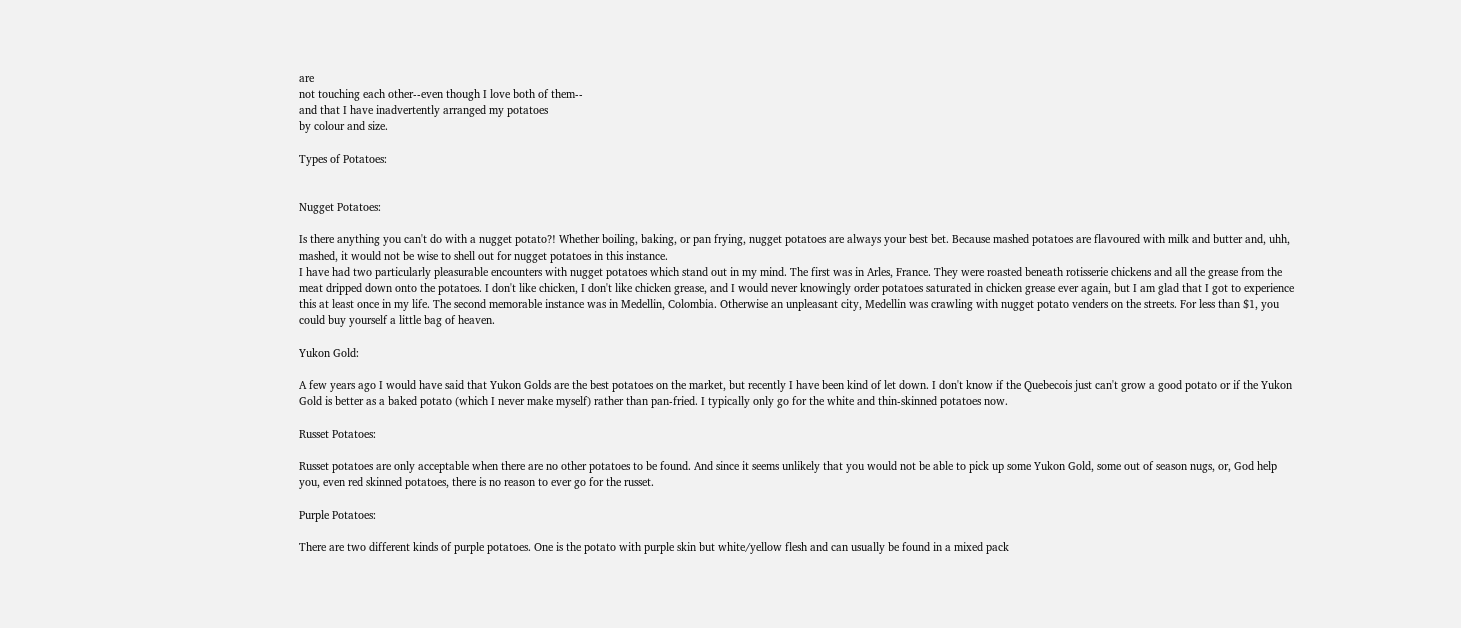are
not touching each other--even though I love both of them--
and that I have inadvertently arranged my potatoes
by colour and size.

Types of Potatoes:


Nugget Potatoes:

Is there anything you can't do with a nugget potato?! Whether boiling, baking, or pan frying, nugget potatoes are always your best bet. Because mashed potatoes are flavoured with milk and butter and, uhh, mashed, it would not be wise to shell out for nugget potatoes in this instance.
I have had two particularly pleasurable encounters with nugget potatoes which stand out in my mind. The first was in Arles, France. They were roasted beneath rotisserie chickens and all the grease from the meat dripped down onto the potatoes. I don't like chicken, I don't like chicken grease, and I would never knowingly order potatoes saturated in chicken grease ever again, but I am glad that I got to experience this at least once in my life. The second memorable instance was in Medellin, Colombia. Otherwise an unpleasant city, Medellin was crawling with nugget potato venders on the streets. For less than $1, you could buy yourself a little bag of heaven.

Yukon Gold:

A few years ago I would have said that Yukon Golds are the best potatoes on the market, but recently I have been kind of let down. I don't know if the Quebecois just can't grow a good potato or if the Yukon Gold is better as a baked potato (which I never make myself) rather than pan-fried. I typically only go for the white and thin-skinned potatoes now.

Russet Potatoes:

Russet potatoes are only acceptable when there are no other potatoes to be found. And since it seems unlikely that you would not be able to pick up some Yukon Gold, some out of season nugs, or, God help you, even red skinned potatoes, there is no reason to ever go for the russet.

Purple Potatoes:

There are two different kinds of purple potatoes. One is the potato with purple skin but white/yellow flesh and can usually be found in a mixed pack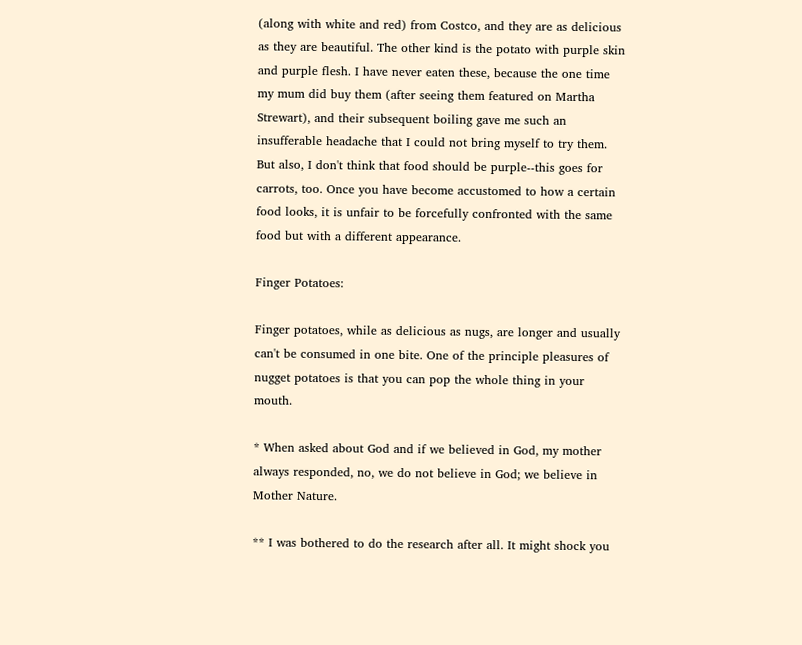(along with white and red) from Costco, and they are as delicious as they are beautiful. The other kind is the potato with purple skin and purple flesh. I have never eaten these, because the one time my mum did buy them (after seeing them featured on Martha Strewart), and their subsequent boiling gave me such an insufferable headache that I could not bring myself to try them. But also, I don't think that food should be purple--this goes for carrots, too. Once you have become accustomed to how a certain food looks, it is unfair to be forcefully confronted with the same food but with a different appearance.

Finger Potatoes:

Finger potatoes, while as delicious as nugs, are longer and usually can't be consumed in one bite. One of the principle pleasures of nugget potatoes is that you can pop the whole thing in your mouth.

* When asked about God and if we believed in God, my mother always responded, no, we do not believe in God; we believe in Mother Nature.

** I was bothered to do the research after all. It might shock you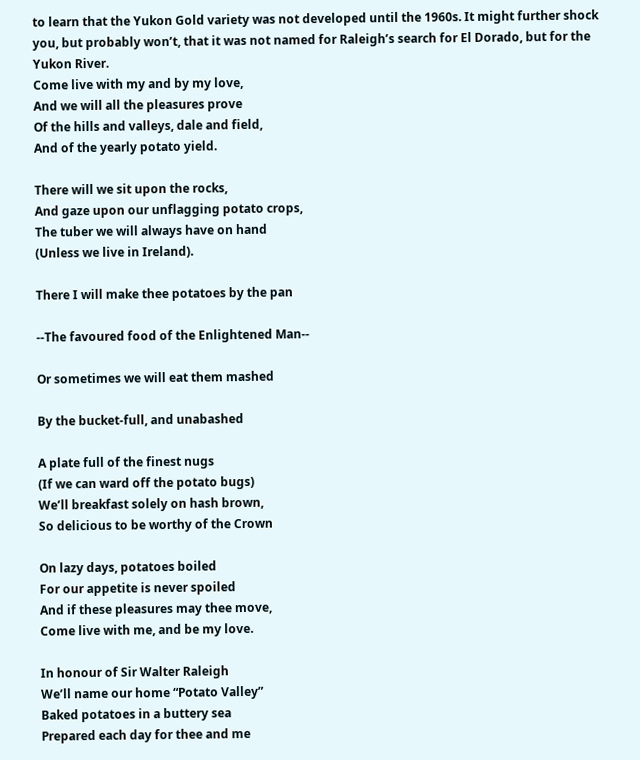to learn that the Yukon Gold variety was not developed until the 1960s. It might further shock you, but probably won’t, that it was not named for Raleigh’s search for El Dorado, but for the Yukon River.
Come live with my and by my love,
And we will all the pleasures prove
Of the hills and valleys, dale and field,
And of the yearly potato yield.

There will we sit upon the rocks,
And gaze upon our unflagging potato crops,
The tuber we will always have on hand
(Unless we live in Ireland).

There I will make thee potatoes by the pan

--The favoured food of the Enlightened Man--

Or sometimes we will eat them mashed

By the bucket-full, and unabashed

A plate full of the finest nugs
(If we can ward off the potato bugs)
We’ll breakfast solely on hash brown,
So delicious to be worthy of the Crown

On lazy days, potatoes boiled
For our appetite is never spoiled
And if these pleasures may thee move,
Come live with me, and be my love.

In honour of Sir Walter Raleigh
We’ll name our home “Potato Valley”
Baked potatoes in a buttery sea
Prepared each day for thee and me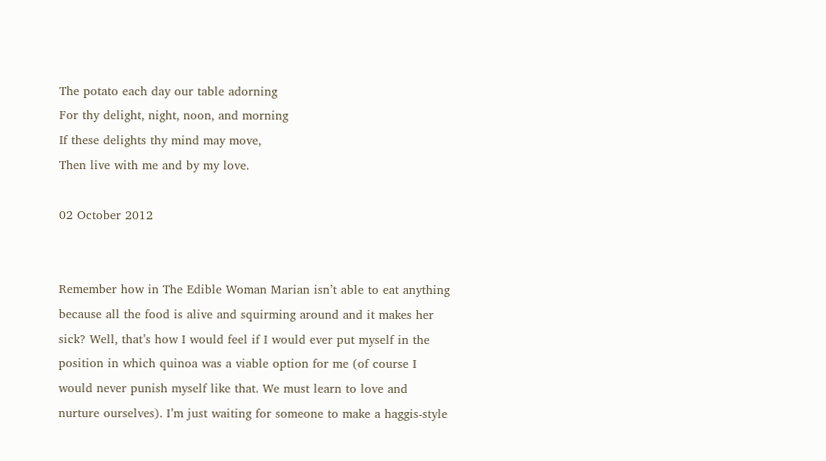The potato each day our table adorning
For thy delight, night, noon, and morning
If these delights thy mind may move,
Then live with me and by my love.

02 October 2012


Remember how in The Edible Woman Marian isn’t able to eat anything because all the food is alive and squirming around and it makes her sick? Well, that’s how I would feel if I would ever put myself in the position in which quinoa was a viable option for me (of course I would never punish myself like that. We must learn to love and nurture ourselves). I’m just waiting for someone to make a haggis-style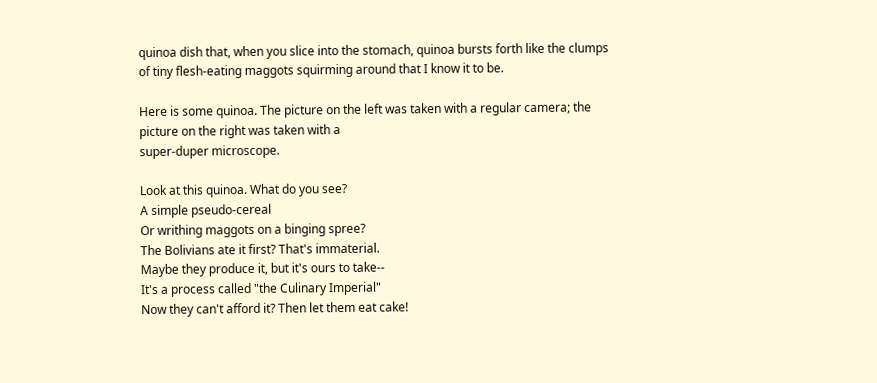quinoa dish that, when you slice into the stomach, quinoa bursts forth like the clumps of tiny flesh-eating maggots squirming around that I know it to be.

Here is some quinoa. The picture on the left was taken with a regular camera; the picture on the right was taken with a
super-duper microscope.

Look at this quinoa. What do you see?
A simple pseudo-cereal
Or writhing maggots on a binging spree?
The Bolivians ate it first? That's immaterial.
Maybe they produce it, but it's ours to take--
It's a process called "the Culinary Imperial"
Now they can't afford it? Then let them eat cake!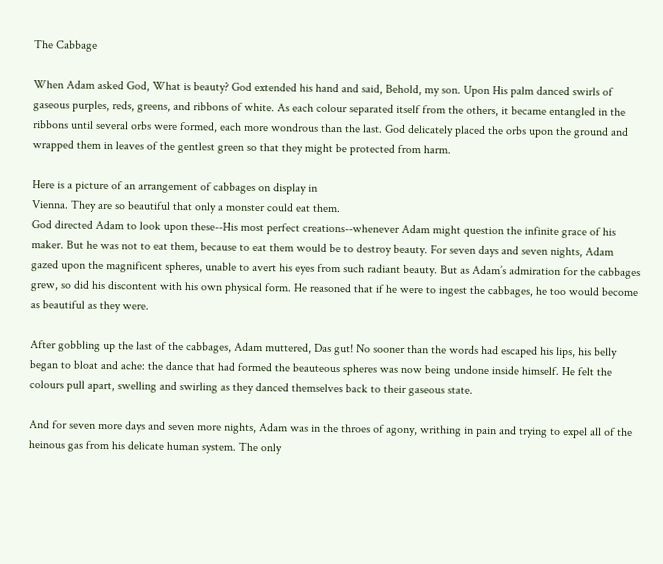The Cabbage

When Adam asked God, What is beauty? God extended his hand and said, Behold, my son. Upon His palm danced swirls of gaseous purples, reds, greens, and ribbons of white. As each colour separated itself from the others, it became entangled in the ribbons until several orbs were formed, each more wondrous than the last. God delicately placed the orbs upon the ground and wrapped them in leaves of the gentlest green so that they might be protected from harm.

Here is a picture of an arrangement of cabbages on display in
Vienna. They are so beautiful that only a monster could eat them.
God directed Adam to look upon these--His most perfect creations--whenever Adam might question the infinite grace of his maker. But he was not to eat them, because to eat them would be to destroy beauty. For seven days and seven nights, Adam gazed upon the magnificent spheres, unable to avert his eyes from such radiant beauty. But as Adam’s admiration for the cabbages grew, so did his discontent with his own physical form. He reasoned that if he were to ingest the cabbages, he too would become as beautiful as they were.

After gobbling up the last of the cabbages, Adam muttered, Das gut! No sooner than the words had escaped his lips, his belly began to bloat and ache: the dance that had formed the beauteous spheres was now being undone inside himself. He felt the colours pull apart, swelling and swirling as they danced themselves back to their gaseous state.

And for seven more days and seven more nights, Adam was in the throes of agony, writhing in pain and trying to expel all of the heinous gas from his delicate human system. The only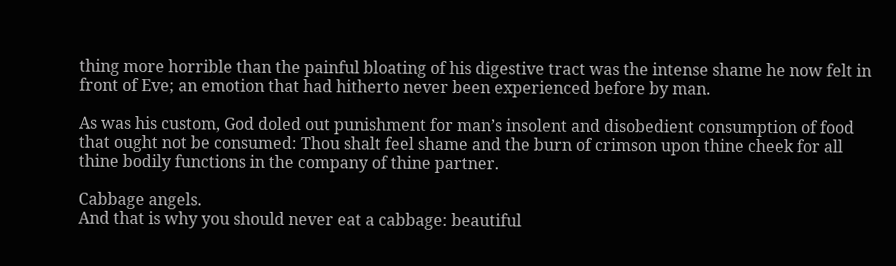thing more horrible than the painful bloating of his digestive tract was the intense shame he now felt in front of Eve; an emotion that had hitherto never been experienced before by man.

As was his custom, God doled out punishment for man’s insolent and disobedient consumption of food that ought not be consumed: Thou shalt feel shame and the burn of crimson upon thine cheek for all thine bodily functions in the company of thine partner.

Cabbage angels.
And that is why you should never eat a cabbage: beautiful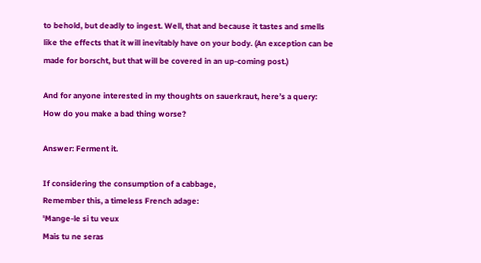to behold, but deadly to ingest. Well, that and because it tastes and smells like the effects that it will inevitably have on your body. (An exception can be made for borscht, but that will be covered in an up-coming post.)

And for anyone interested in my thoughts on sauerkraut, here’s a query: How do you make a bad thing worse?

Answer: Ferment it.

If considering the consumption of a cabbage,
Remember this, a timeless French adage:
'Mange-le si tu veux
Mais tu ne seras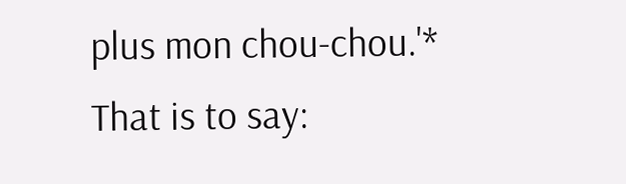plus mon chou-chou.'*
That is to say: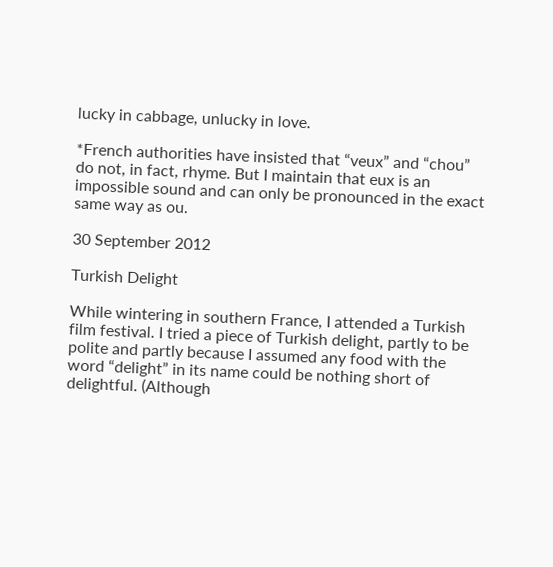lucky in cabbage, unlucky in love.

*French authorities have insisted that “veux” and “chou” do not, in fact, rhyme. But I maintain that eux is an impossible sound and can only be pronounced in the exact same way as ou.

30 September 2012

Turkish Delight

While wintering in southern France, I attended a Turkish film festival. I tried a piece of Turkish delight, partly to be polite and partly because I assumed any food with the word “delight” in its name could be nothing short of delightful. (Although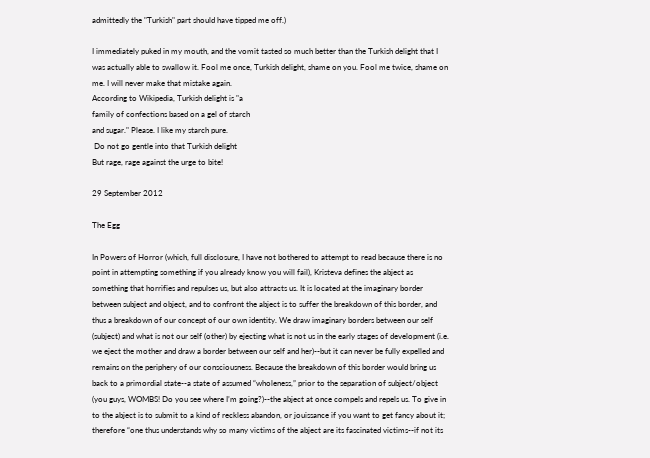admittedly the "Turkish" part should have tipped me off.)

I immediately puked in my mouth, and the vomit tasted so much better than the Turkish delight that I was actually able to swallow it. Fool me once, Turkish delight, shame on you. Fool me twice, shame on me. I will never make that mistake again.
According to Wikipedia, Turkish delight is "a
family of confections based on a gel of starch
and sugar." Please. I like my starch pure.
 Do not go gentle into that Turkish delight
But rage, rage against the urge to bite!

29 September 2012

The Egg

In Powers of Horror (which, full disclosure, I have not bothered to attempt to read because there is no point in attempting something if you already know you will fail), Kristeva defines the abject as something that horrifies and repulses us, but also attracts us. It is located at the imaginary border between subject and object, and to confront the abject is to suffer the breakdown of this border, and thus a breakdown of our concept of our own identity. We draw imaginary borders between our self (subject) and what is not our self (other) by ejecting what is not us in the early stages of development (i.e. we eject the mother and draw a border between our self and her)--but it can never be fully expelled and remains on the periphery of our consciousness. Because the breakdown of this border would bring us back to a primordial state--a state of assumed “wholeness,” prior to the separation of subject/object (you guys, WOMBS! Do you see where I’m going?)--the abject at once compels and repels us. To give in to the abject is to submit to a kind of reckless abandon, or jouissance if you want to get fancy about it; therefore “one thus understands why so many victims of the abject are its fascinated victims--if not its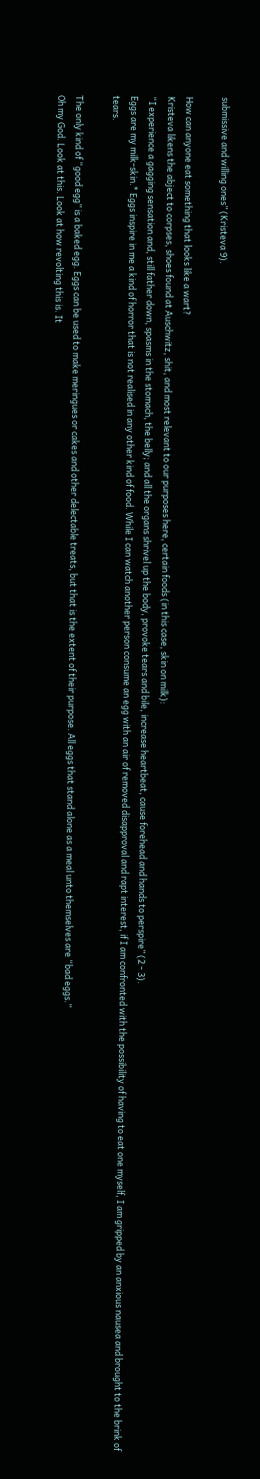submissive and willing ones” (Kristeva 9).

How can anyone eat something that looks like a wart?
Kristeva likens the abject to corpses, shoes found at Auschwitz, shit, and most relevant to our purposes here, certain foods (in this case, skin on milk):
“I experience a gagging sensation and, still father down, spasms in the stomach, the belly; and all the organs shrivel up the body, provoke tears and bile, increase heartbeat, cause forehead and hands to perspire” (2 - 3).
Eggs are my milk-skin.* Eggs inspire in me a kind of horror that is not realised in any other kind of food. While I can watch another person consume an egg with an air of removed disapproval and rapt interest, if I am confronted with the possibility of having to eat one myself, I am gripped by an anxious nausea and brought to the brink of tears.

The only kind of “good egg” is a baked egg. Eggs can be used to make meringues or cakes and other delectable treats, but that is the extent of their purpose. All eggs that stand alone as a meal unto themselves are “bad eggs.”
Oh my God. Look at this. Look at how revolting this is. It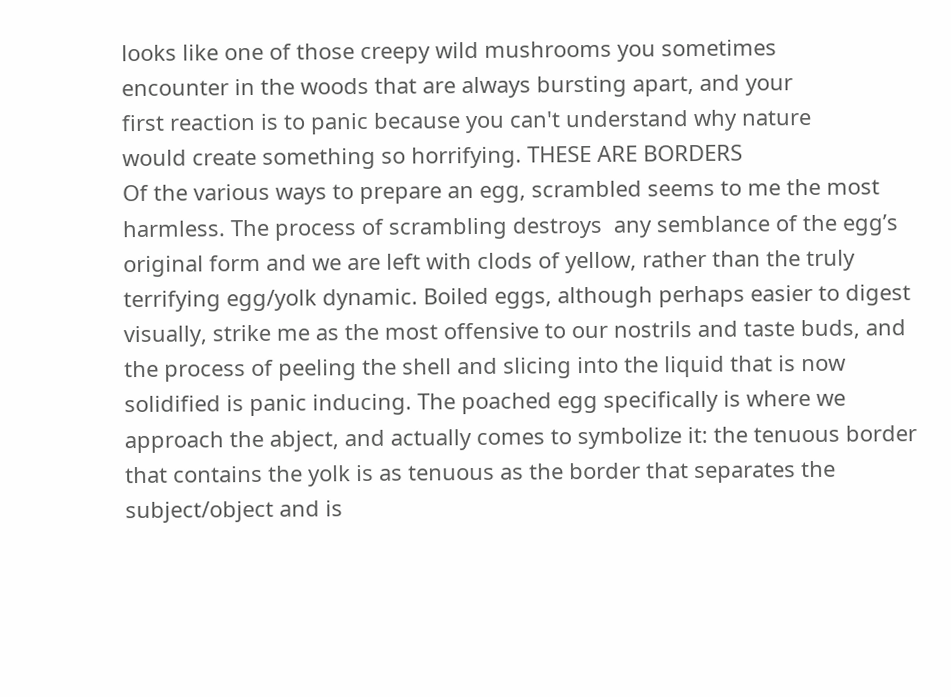looks like one of those creepy wild mushrooms you sometimes
encounter in the woods that are always bursting apart, and your
first reaction is to panic because you can't understand why nature
would create something so horrifying. THESE ARE BORDERS
Of the various ways to prepare an egg, scrambled seems to me the most harmless. The process of scrambling destroys  any semblance of the egg’s original form and we are left with clods of yellow, rather than the truly terrifying egg/yolk dynamic. Boiled eggs, although perhaps easier to digest visually, strike me as the most offensive to our nostrils and taste buds, and the process of peeling the shell and slicing into the liquid that is now solidified is panic inducing. The poached egg specifically is where we approach the abject, and actually comes to symbolize it: the tenuous border that contains the yolk is as tenuous as the border that separates the subject/object and is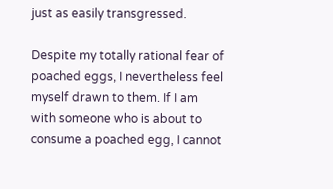just as easily transgressed.

Despite my totally rational fear of poached eggs, I nevertheless feel myself drawn to them. If I am with someone who is about to consume a poached egg, I cannot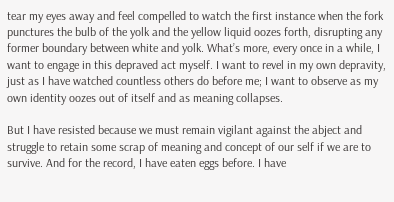tear my eyes away and feel compelled to watch the first instance when the fork punctures the bulb of the yolk and the yellow liquid oozes forth, disrupting any former boundary between white and yolk. What’s more, every once in a while, I want to engage in this depraved act myself. I want to revel in my own depravity, just as I have watched countless others do before me; I want to observe as my own identity oozes out of itself and as meaning collapses.

But I have resisted because we must remain vigilant against the abject and struggle to retain some scrap of meaning and concept of our self if we are to survive. And for the record, I have eaten eggs before. I have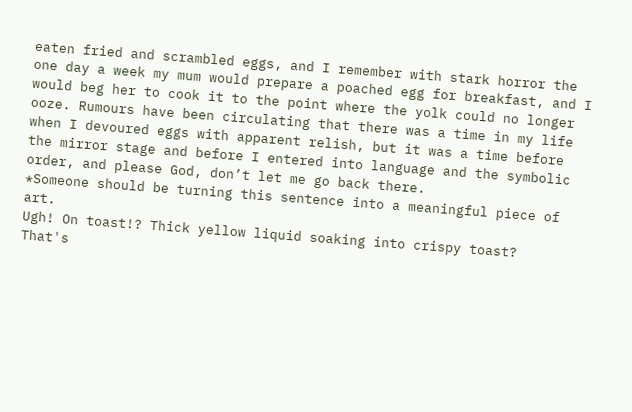eaten fried and scrambled eggs, and I remember with stark horror the one day a week my mum would prepare a poached egg for breakfast, and I would beg her to cook it to the point where the yolk could no longer ooze. Rumours have been circulating that there was a time in my life when I devoured eggs with apparent relish, but it was a time before the mirror stage and before I entered into language and the symbolic order, and please God, don’t let me go back there.
*Someone should be turning this sentence into a meaningful piece of art.
Ugh! On toast!? Thick yellow liquid soaking into crispy toast?
That's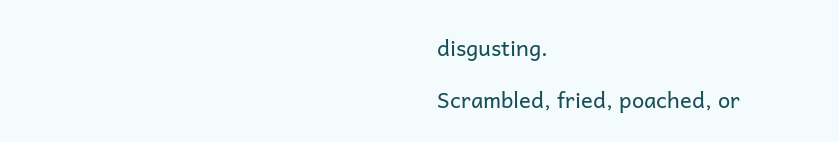disgusting.

Scrambled, fried, poached, or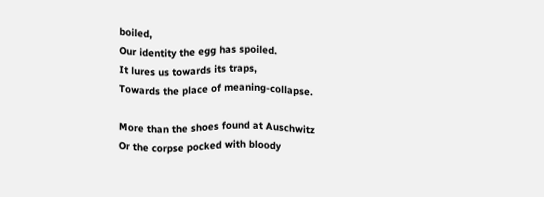boiled,
Our identity the egg has spoiled.
It lures us towards its traps,
Towards the place of meaning-collapse.

More than the shoes found at Auschwitz
Or the corpse pocked with bloody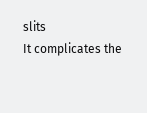slits
It complicates the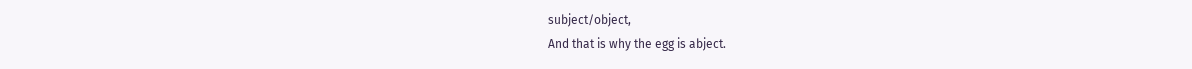subject/object,
And that is why the egg is abject.